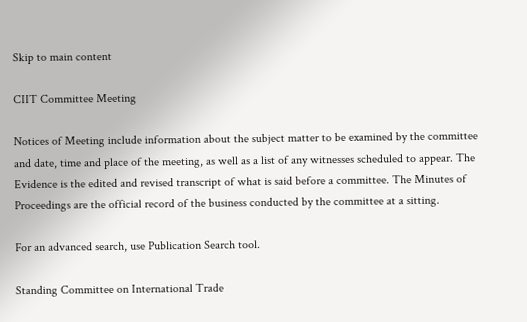Skip to main content

CIIT Committee Meeting

Notices of Meeting include information about the subject matter to be examined by the committee and date, time and place of the meeting, as well as a list of any witnesses scheduled to appear. The Evidence is the edited and revised transcript of what is said before a committee. The Minutes of Proceedings are the official record of the business conducted by the committee at a sitting.

For an advanced search, use Publication Search tool.

Standing Committee on International Trade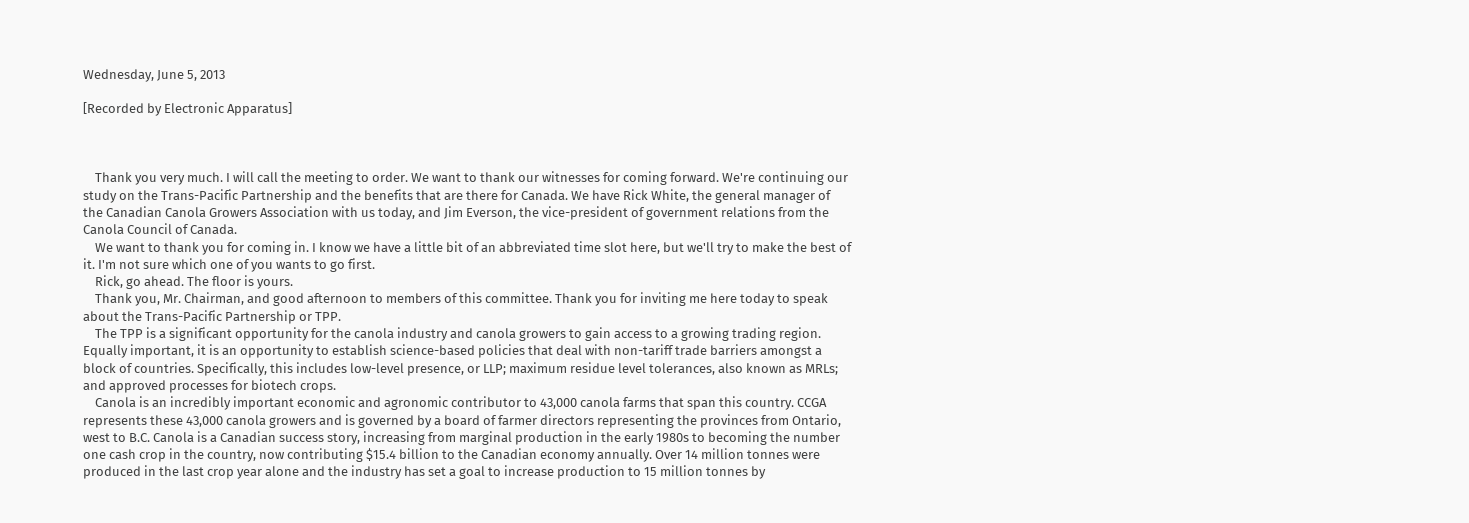Wednesday, June 5, 2013

[Recorded by Electronic Apparatus]



    Thank you very much. I will call the meeting to order. We want to thank our witnesses for coming forward. We're continuing our study on the Trans-Pacific Partnership and the benefits that are there for Canada. We have Rick White, the general manager of the Canadian Canola Growers Association with us today, and Jim Everson, the vice-president of government relations from the Canola Council of Canada.
    We want to thank you for coming in. I know we have a little bit of an abbreviated time slot here, but we'll try to make the best of it. I'm not sure which one of you wants to go first.
    Rick, go ahead. The floor is yours.
    Thank you, Mr. Chairman, and good afternoon to members of this committee. Thank you for inviting me here today to speak about the Trans-Pacific Partnership or TPP.
    The TPP is a significant opportunity for the canola industry and canola growers to gain access to a growing trading region. Equally important, it is an opportunity to establish science-based policies that deal with non-tariff trade barriers amongst a block of countries. Specifically, this includes low-level presence, or LLP; maximum residue level tolerances, also known as MRLs; and approved processes for biotech crops.
    Canola is an incredibly important economic and agronomic contributor to 43,000 canola farms that span this country. CCGA represents these 43,000 canola growers and is governed by a board of farmer directors representing the provinces from Ontario, west to B.C. Canola is a Canadian success story, increasing from marginal production in the early 1980s to becoming the number one cash crop in the country, now contributing $15.4 billion to the Canadian economy annually. Over 14 million tonnes were produced in the last crop year alone and the industry has set a goal to increase production to 15 million tonnes by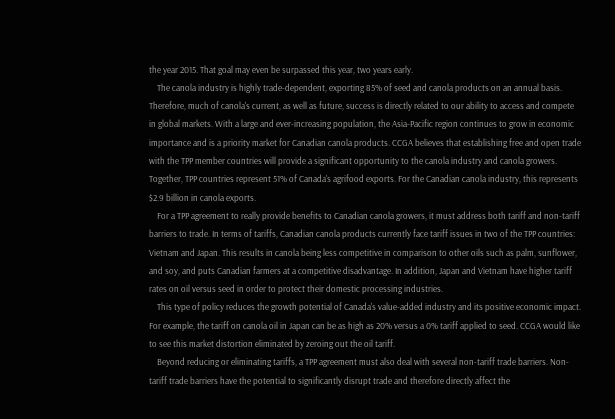the year 2015. That goal may even be surpassed this year, two years early.
    The canola industry is highly trade-dependent, exporting 85% of seed and canola products on an annual basis. Therefore, much of canola's current, as well as future, success is directly related to our ability to access and compete in global markets. With a large and ever-increasing population, the Asia-Pacific region continues to grow in economic importance and is a priority market for Canadian canola products. CCGA believes that establishing free and open trade with the TPP member countries will provide a significant opportunity to the canola industry and canola growers. Together, TPP countries represent 51% of Canada's agrifood exports. For the Canadian canola industry, this represents $2.9 billion in canola exports.
    For a TPP agreement to really provide benefits to Canadian canola growers, it must address both tariff and non-tariff barriers to trade. In terms of tariffs, Canadian canola products currently face tariff issues in two of the TPP countries: Vietnam and Japan. This results in canola being less competitive in comparison to other oils such as palm, sunflower, and soy, and puts Canadian farmers at a competitive disadvantage. In addition, Japan and Vietnam have higher tariff rates on oil versus seed in order to protect their domestic processing industries.
    This type of policy reduces the growth potential of Canada's value-added industry and its positive economic impact. For example, the tariff on canola oil in Japan can be as high as 20% versus a 0% tariff applied to seed. CCGA would like to see this market distortion eliminated by zeroing out the oil tariff.
    Beyond reducing or eliminating tariffs, a TPP agreement must also deal with several non-tariff trade barriers. Non-tariff trade barriers have the potential to significantly disrupt trade and therefore directly affect the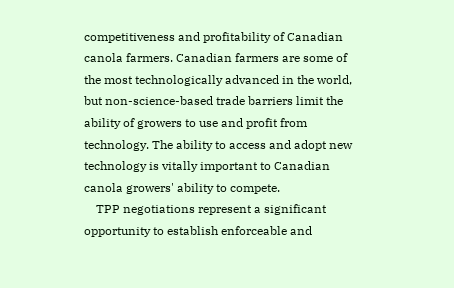competitiveness and profitability of Canadian canola farmers. Canadian farmers are some of the most technologically advanced in the world, but non-science-based trade barriers limit the ability of growers to use and profit from technology. The ability to access and adopt new technology is vitally important to Canadian canola growers' ability to compete.
    TPP negotiations represent a significant opportunity to establish enforceable and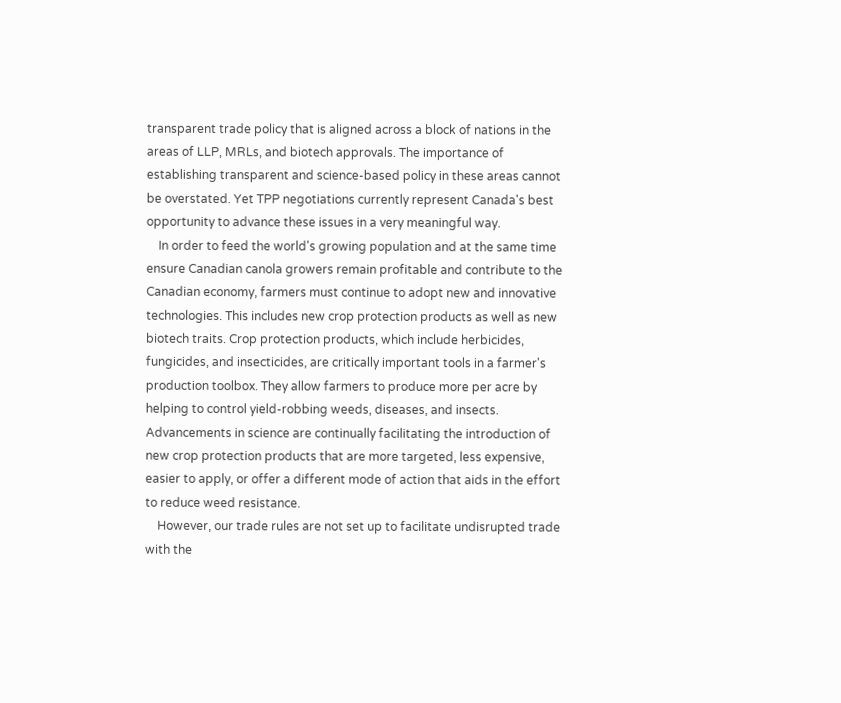transparent trade policy that is aligned across a block of nations in the areas of LLP, MRLs, and biotech approvals. The importance of establishing transparent and science-based policy in these areas cannot be overstated. Yet TPP negotiations currently represent Canada's best opportunity to advance these issues in a very meaningful way.
    In order to feed the world's growing population and at the same time ensure Canadian canola growers remain profitable and contribute to the Canadian economy, farmers must continue to adopt new and innovative technologies. This includes new crop protection products as well as new biotech traits. Crop protection products, which include herbicides, fungicides, and insecticides, are critically important tools in a farmer's production toolbox. They allow farmers to produce more per acre by helping to control yield-robbing weeds, diseases, and insects. Advancements in science are continually facilitating the introduction of new crop protection products that are more targeted, less expensive, easier to apply, or offer a different mode of action that aids in the effort to reduce weed resistance.
    However, our trade rules are not set up to facilitate undisrupted trade with the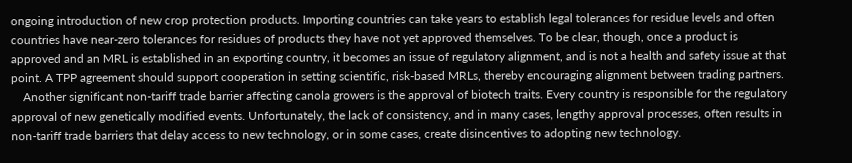ongoing introduction of new crop protection products. Importing countries can take years to establish legal tolerances for residue levels and often countries have near-zero tolerances for residues of products they have not yet approved themselves. To be clear, though, once a product is approved and an MRL is established in an exporting country, it becomes an issue of regulatory alignment, and is not a health and safety issue at that point. A TPP agreement should support cooperation in setting scientific, risk-based MRLs, thereby encouraging alignment between trading partners.
    Another significant non-tariff trade barrier affecting canola growers is the approval of biotech traits. Every country is responsible for the regulatory approval of new genetically modified events. Unfortunately, the lack of consistency, and in many cases, lengthy approval processes, often results in non-tariff trade barriers that delay access to new technology, or in some cases, create disincentives to adopting new technology.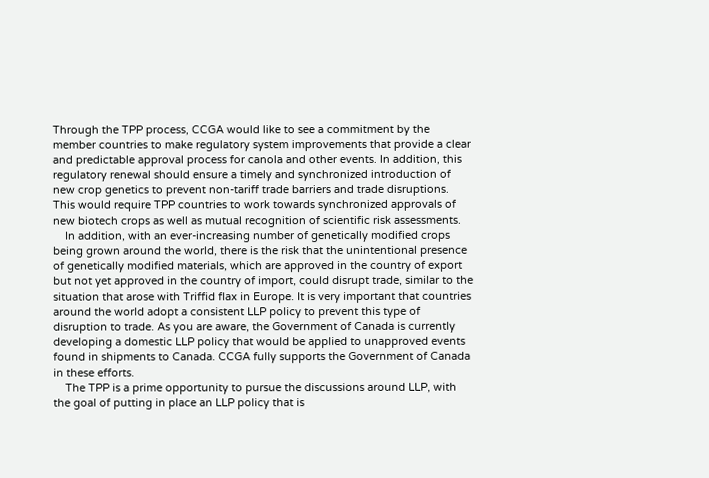Through the TPP process, CCGA would like to see a commitment by the member countries to make regulatory system improvements that provide a clear and predictable approval process for canola and other events. In addition, this regulatory renewal should ensure a timely and synchronized introduction of new crop genetics to prevent non-tariff trade barriers and trade disruptions. This would require TPP countries to work towards synchronized approvals of new biotech crops as well as mutual recognition of scientific risk assessments.
    In addition, with an ever-increasing number of genetically modified crops being grown around the world, there is the risk that the unintentional presence of genetically modified materials, which are approved in the country of export but not yet approved in the country of import, could disrupt trade, similar to the situation that arose with Triffid flax in Europe. It is very important that countries around the world adopt a consistent LLP policy to prevent this type of disruption to trade. As you are aware, the Government of Canada is currently developing a domestic LLP policy that would be applied to unapproved events found in shipments to Canada. CCGA fully supports the Government of Canada in these efforts.
    The TPP is a prime opportunity to pursue the discussions around LLP, with the goal of putting in place an LLP policy that is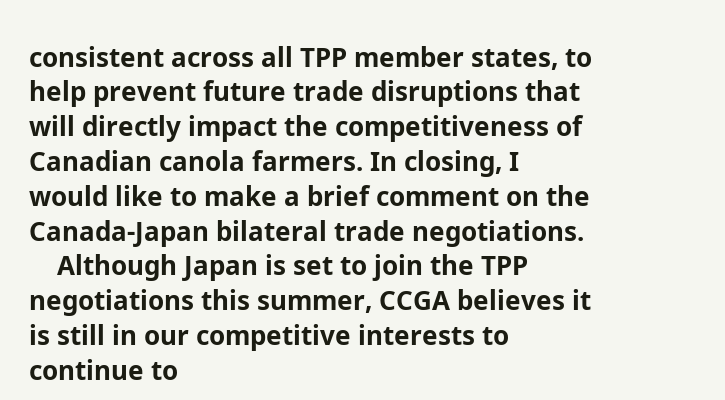consistent across all TPP member states, to help prevent future trade disruptions that will directly impact the competitiveness of Canadian canola farmers. In closing, I would like to make a brief comment on the Canada-Japan bilateral trade negotiations.
    Although Japan is set to join the TPP negotiations this summer, CCGA believes it is still in our competitive interests to continue to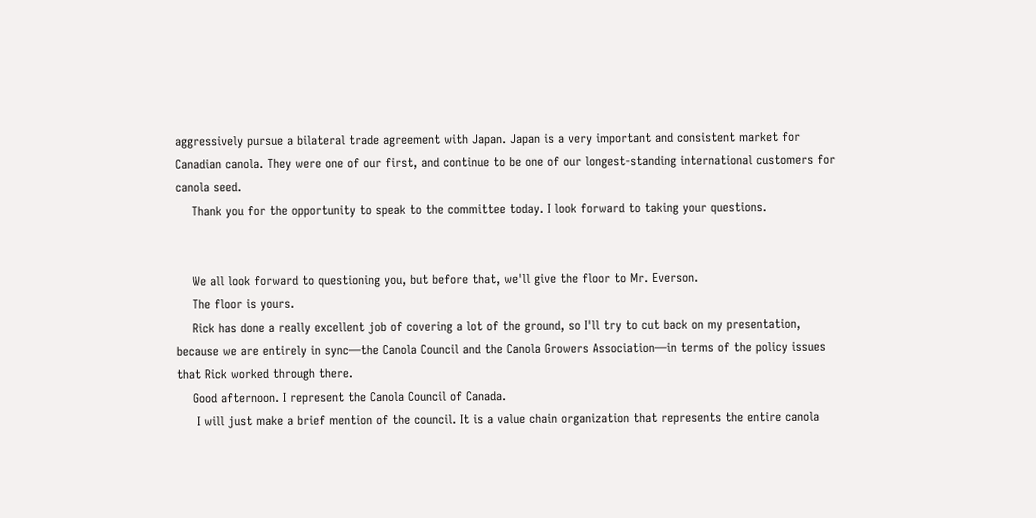aggressively pursue a bilateral trade agreement with Japan. Japan is a very important and consistent market for Canadian canola. They were one of our first, and continue to be one of our longest-standing international customers for canola seed.
    Thank you for the opportunity to speak to the committee today. I look forward to taking your questions.


    We all look forward to questioning you, but before that, we'll give the floor to Mr. Everson.
    The floor is yours.
    Rick has done a really excellent job of covering a lot of the ground, so I'll try to cut back on my presentation, because we are entirely in sync—the Canola Council and the Canola Growers Association—in terms of the policy issues that Rick worked through there.
    Good afternoon. I represent the Canola Council of Canada.
     I will just make a brief mention of the council. It is a value chain organization that represents the entire canola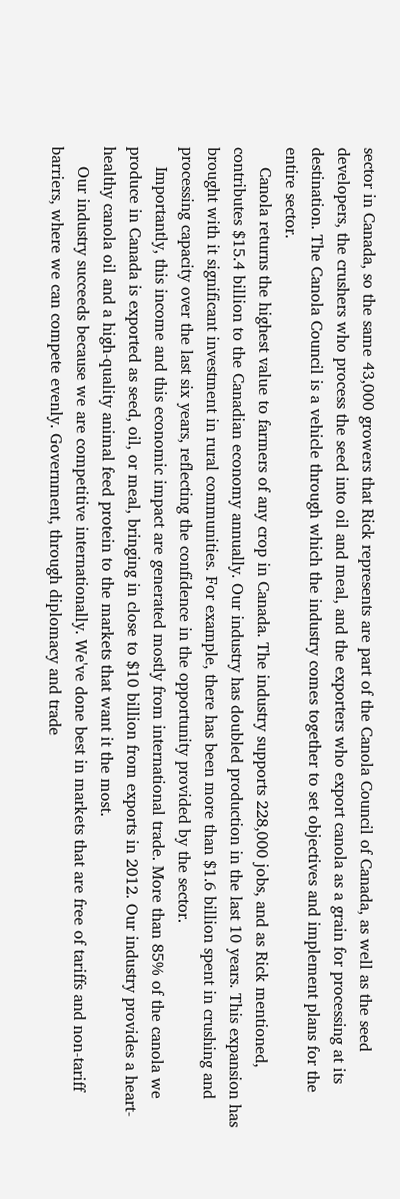sector in Canada, so the same 43,000 growers that Rick represents are part of the Canola Council of Canada, as well as the seed developers, the crushers who process the seed into oil and meal, and the exporters who export canola as a grain for processing at its destination. The Canola Council is a vehicle through which the industry comes together to set objectives and implement plans for the entire sector.
    Canola returns the highest value to farmers of any crop in Canada. The industry supports 228,000 jobs, and as Rick mentioned, contributes $15.4 billion to the Canadian economy annually. Our industry has doubled production in the last 10 years. This expansion has brought with it significant investment in rural communities. For example, there has been more than $1.6 billion spent in crushing and processing capacity over the last six years, reflecting the confidence in the opportunity provided by the sector.
    Importantly, this income and this economic impact are generated mostly from international trade. More than 85% of the canola we produce in Canada is exported as seed, oil, or meal, bringing in close to $10 billion from exports in 2012. Our industry provides a heart-healthy canola oil and a high-quality animal feed protein to the markets that want it the most.
    Our industry succeeds because we are competitive internationally. We've done best in markets that are free of tariffs and non-tariff barriers, where we can compete evenly. Government, through diplomacy and trade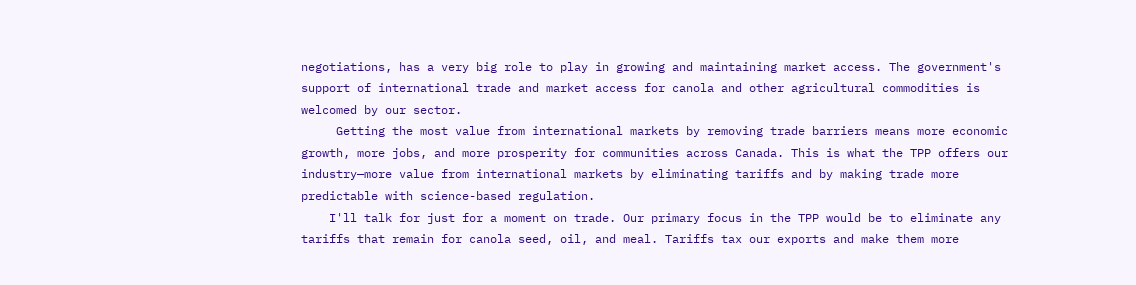negotiations, has a very big role to play in growing and maintaining market access. The government's support of international trade and market access for canola and other agricultural commodities is welcomed by our sector.
     Getting the most value from international markets by removing trade barriers means more economic growth, more jobs, and more prosperity for communities across Canada. This is what the TPP offers our industry—more value from international markets by eliminating tariffs and by making trade more predictable with science-based regulation.
    I'll talk for just for a moment on trade. Our primary focus in the TPP would be to eliminate any tariffs that remain for canola seed, oil, and meal. Tariffs tax our exports and make them more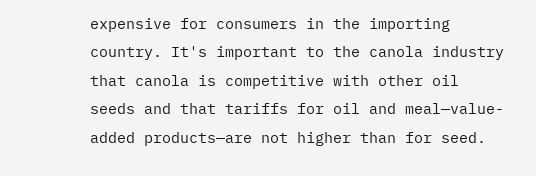expensive for consumers in the importing country. It's important to the canola industry that canola is competitive with other oil seeds and that tariffs for oil and meal—value-added products—are not higher than for seed.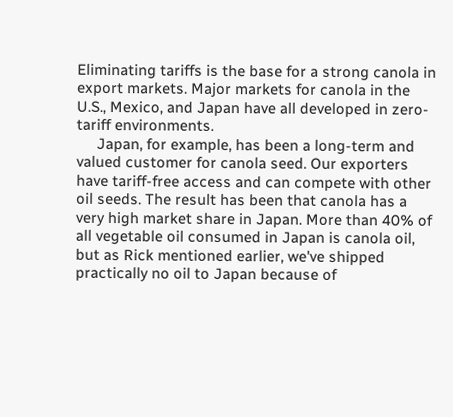Eliminating tariffs is the base for a strong canola in export markets. Major markets for canola in the U.S., Mexico, and Japan have all developed in zero-tariff environments.
     Japan, for example, has been a long-term and valued customer for canola seed. Our exporters have tariff-free access and can compete with other oil seeds. The result has been that canola has a very high market share in Japan. More than 40% of all vegetable oil consumed in Japan is canola oil, but as Rick mentioned earlier, we've shipped practically no oil to Japan because of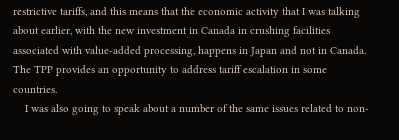restrictive tariffs, and this means that the economic activity that I was talking about earlier, with the new investment in Canada in crushing facilities associated with value-added processing, happens in Japan and not in Canada. The TPP provides an opportunity to address tariff escalation in some countries.
    I was also going to speak about a number of the same issues related to non-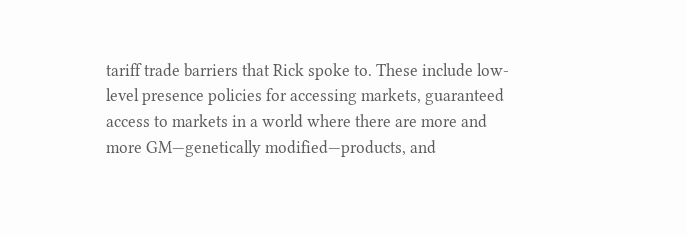tariff trade barriers that Rick spoke to. These include low-level presence policies for accessing markets, guaranteed access to markets in a world where there are more and more GM—genetically modified—products, and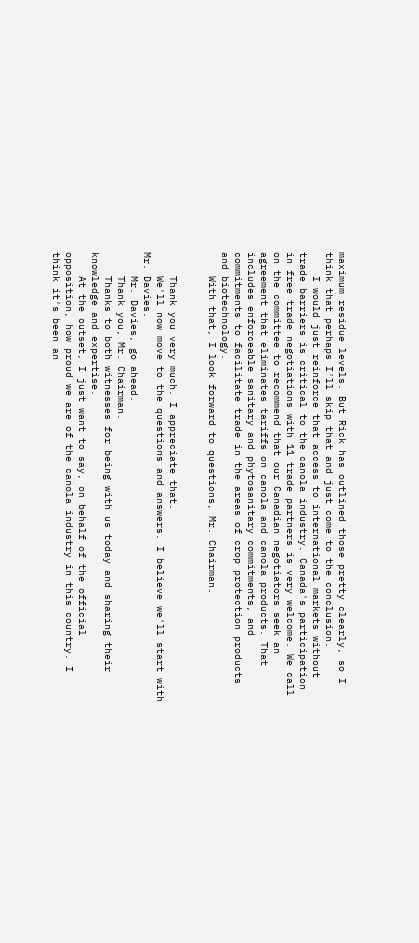maximum residue levels. But Rick has outlined those pretty clearly, so I think that perhaps I'll skip that and just come to the conclusion.
    I would just reinforce that access to international markets without trade barriers is critical to the canola industry. Canada's participation in free trade negotiations with 11 trade partners is very welcome. We call on the committee to recommend that our Canadian negotiators seek an agreement that eliminates tariffs on canola and canola products. That includes enforceable sanitary and phytosanitary commitments, and commitments to facilitate trade in the areas of crop protection products and biotechnology.
    With that, I look forward to questions, Mr. Chairman.


    Thank you very much. I appreciate that.
    We'll now move to the questions and answers. I believe we'll start with Mr. Davies.
    Mr. Davies, go ahead.
    Thank you, Mr. Chairman.
    Thanks to both witnesses for being with us today and sharing their knowledge and expertise.
    At the outset, I just want to say, on behalf of the official opposition, how proud we are of the canola industry in this country. I think it's been an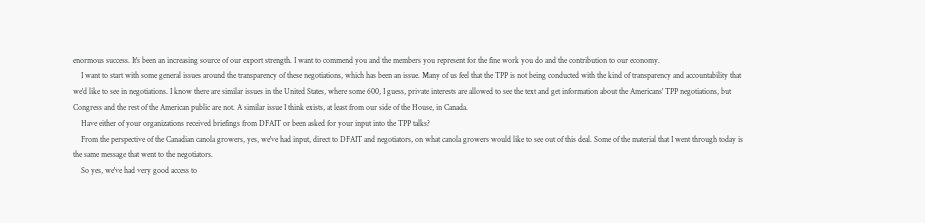enormous success. It's been an increasing source of our export strength. I want to commend you and the members you represent for the fine work you do and the contribution to our economy.
    I want to start with some general issues around the transparency of these negotiations, which has been an issue. Many of us feel that the TPP is not being conducted with the kind of transparency and accountability that we'd like to see in negotiations. I know there are similar issues in the United States, where some 600, I guess, private interests are allowed to see the text and get information about the Americans' TPP negotiations, but Congress and the rest of the American public are not. A similar issue I think exists, at least from our side of the House, in Canada.
    Have either of your organizations received briefings from DFAIT or been asked for your input into the TPP talks?
    From the perspective of the Canadian canola growers, yes, we've had input, direct to DFAIT and negotiators, on what canola growers would like to see out of this deal. Some of the material that I went through today is the same message that went to the negotiators.
    So yes, we've had very good access to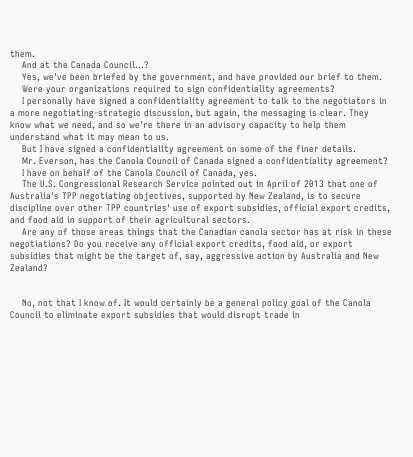them.
    And at the Canada Council...?
    Yes, we've been briefed by the government, and have provided our brief to them.
    Were your organizations required to sign confidentiality agreements?
    I personally have signed a confidentiality agreement to talk to the negotiators in a more negotiating-strategic discussion, but again, the messaging is clear. They know what we need, and so we're there in an advisory capacity to help them understand what it may mean to us.
    But I have signed a confidentiality agreement on some of the finer details.
    Mr. Everson, has the Canola Council of Canada signed a confidentiality agreement?
    I have on behalf of the Canola Council of Canada, yes.
    The U.S. Congressional Research Service pointed out in April of 2013 that one of Australia's TPP negotiating objectives, supported by New Zealand, is to secure discipline over other TPP countries' use of export subsidies, official export credits, and food aid in support of their agricultural sectors.
    Are any of those areas things that the Canadian canola sector has at risk in these negotiations? Do you receive any official export credits, food aid, or export subsidies that might be the target of, say, aggressive action by Australia and New Zealand?


    No, not that I know of. It would certainly be a general policy goal of the Canola Council to eliminate export subsidies that would disrupt trade in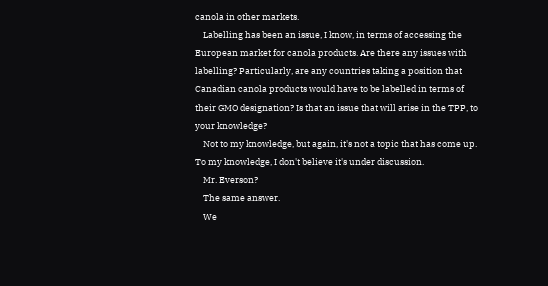canola in other markets.
    Labelling has been an issue, I know, in terms of accessing the European market for canola products. Are there any issues with labelling? Particularly, are any countries taking a position that Canadian canola products would have to be labelled in terms of their GMO designation? Is that an issue that will arise in the TPP, to your knowledge?
    Not to my knowledge, but again, it's not a topic that has come up. To my knowledge, I don't believe it's under discussion.
    Mr. Everson?
    The same answer.
    We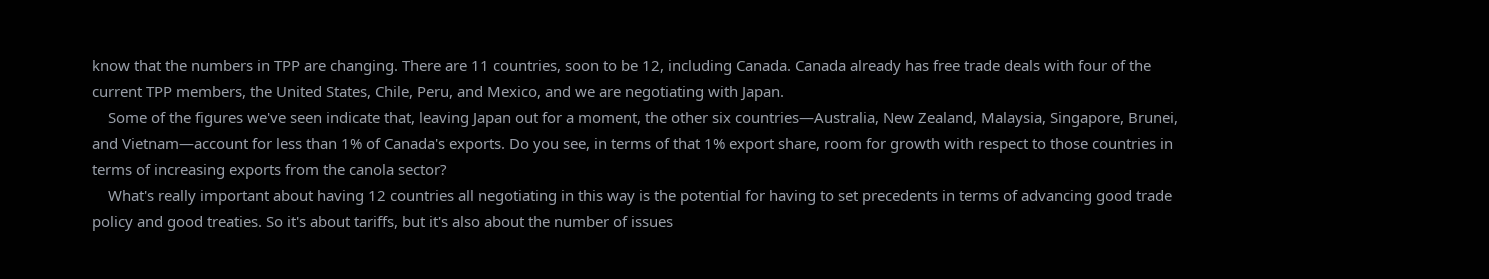know that the numbers in TPP are changing. There are 11 countries, soon to be 12, including Canada. Canada already has free trade deals with four of the current TPP members, the United States, Chile, Peru, and Mexico, and we are negotiating with Japan.
    Some of the figures we've seen indicate that, leaving Japan out for a moment, the other six countries—Australia, New Zealand, Malaysia, Singapore, Brunei, and Vietnam—account for less than 1% of Canada's exports. Do you see, in terms of that 1% export share, room for growth with respect to those countries in terms of increasing exports from the canola sector?
    What's really important about having 12 countries all negotiating in this way is the potential for having to set precedents in terms of advancing good trade policy and good treaties. So it's about tariffs, but it's also about the number of issues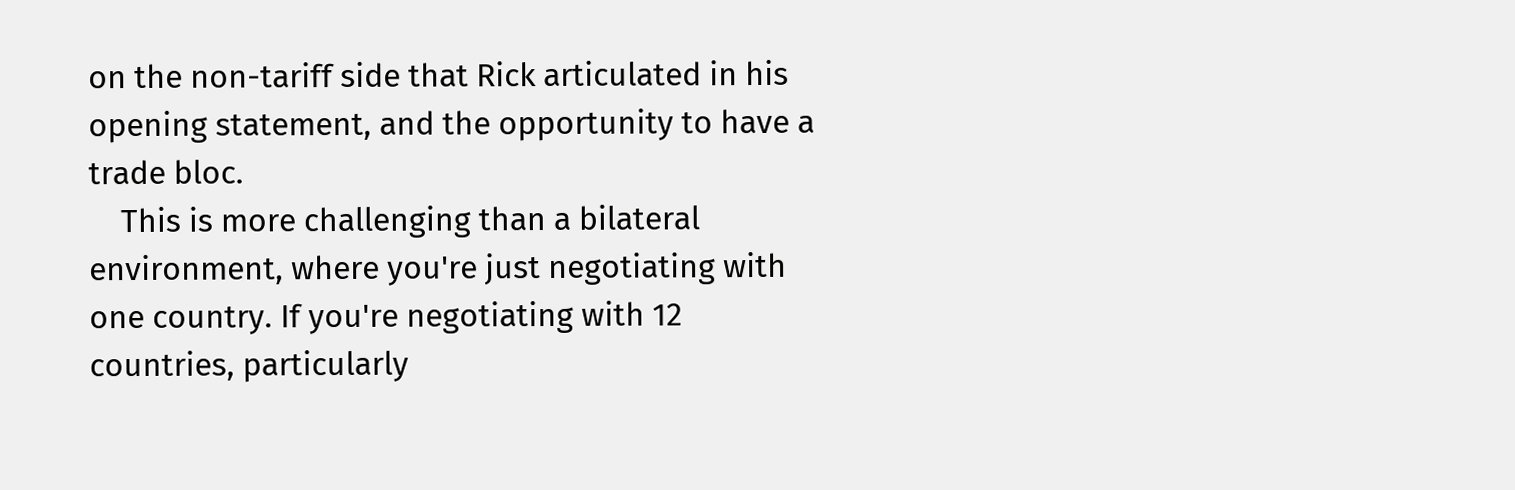on the non-tariff side that Rick articulated in his opening statement, and the opportunity to have a trade bloc.
    This is more challenging than a bilateral environment, where you're just negotiating with one country. If you're negotiating with 12 countries, particularly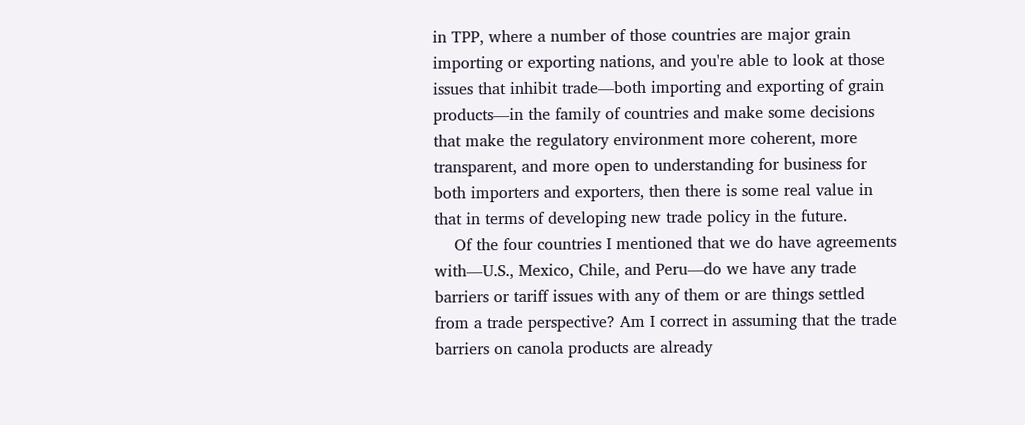in TPP, where a number of those countries are major grain importing or exporting nations, and you're able to look at those issues that inhibit trade—both importing and exporting of grain products—in the family of countries and make some decisions that make the regulatory environment more coherent, more transparent, and more open to understanding for business for both importers and exporters, then there is some real value in that in terms of developing new trade policy in the future.
    Of the four countries I mentioned that we do have agreements with—U.S., Mexico, Chile, and Peru—do we have any trade barriers or tariff issues with any of them or are things settled from a trade perspective? Am I correct in assuming that the trade barriers on canola products are already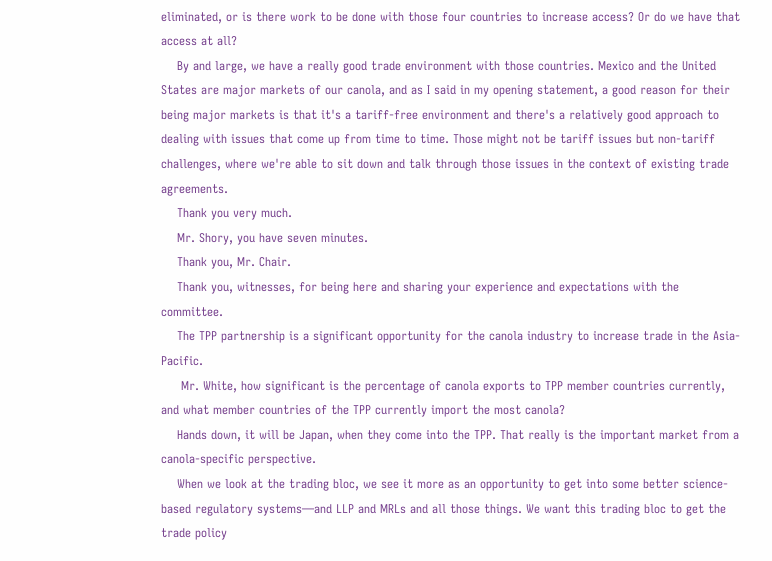eliminated, or is there work to be done with those four countries to increase access? Or do we have that access at all?
    By and large, we have a really good trade environment with those countries. Mexico and the United States are major markets of our canola, and as I said in my opening statement, a good reason for their being major markets is that it's a tariff-free environment and there's a relatively good approach to dealing with issues that come up from time to time. Those might not be tariff issues but non-tariff challenges, where we're able to sit down and talk through those issues in the context of existing trade agreements.
    Thank you very much.
    Mr. Shory, you have seven minutes.
    Thank you, Mr. Chair.
    Thank you, witnesses, for being here and sharing your experience and expectations with the committee.
    The TPP partnership is a significant opportunity for the canola industry to increase trade in the Asia-Pacific.
     Mr. White, how significant is the percentage of canola exports to TPP member countries currently, and what member countries of the TPP currently import the most canola?
    Hands down, it will be Japan, when they come into the TPP. That really is the important market from a canola-specific perspective.
    When we look at the trading bloc, we see it more as an opportunity to get into some better science-based regulatory systems—and LLP and MRLs and all those things. We want this trading bloc to get the trade policy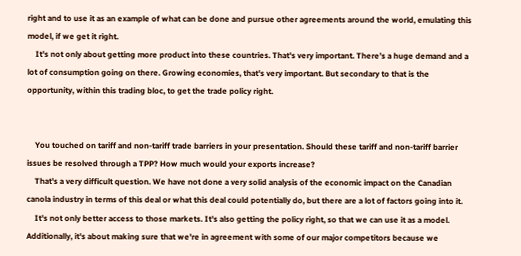right and to use it as an example of what can be done and pursue other agreements around the world, emulating this model, if we get it right.
    It's not only about getting more product into these countries. That's very important. There’s a huge demand and a lot of consumption going on there. Growing economies, that's very important. But secondary to that is the opportunity, within this trading bloc, to get the trade policy right.


    You touched on tariff and non-tariff trade barriers in your presentation. Should these tariff and non-tariff barrier issues be resolved through a TPP? How much would your exports increase?
    That's a very difficult question. We have not done a very solid analysis of the economic impact on the Canadian canola industry in terms of this deal or what this deal could potentially do, but there are a lot of factors going into it.
    It's not only better access to those markets. It's also getting the policy right, so that we can use it as a model. Additionally, it's about making sure that we're in agreement with some of our major competitors because we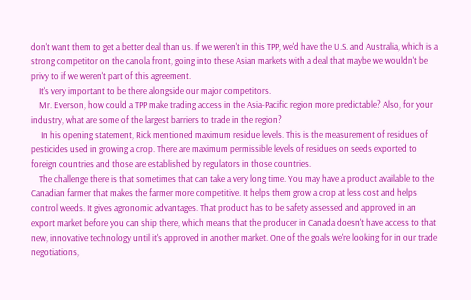don't want them to get a better deal than us. If we weren't in this TPP, we'd have the U.S. and Australia, which is a strong competitor on the canola front, going into these Asian markets with a deal that maybe we wouldn't be privy to if we weren't part of this agreement.
    It's very important to be there alongside our major competitors.
    Mr. Everson, how could a TPP make trading access in the Asia-Pacific region more predictable? Also, for your industry, what are some of the largest barriers to trade in the region?
     In his opening statement, Rick mentioned maximum residue levels. This is the measurement of residues of pesticides used in growing a crop. There are maximum permissible levels of residues on seeds exported to foreign countries and those are established by regulators in those countries.
    The challenge there is that sometimes that can take a very long time. You may have a product available to the Canadian farmer that makes the farmer more competitive. It helps them grow a crop at less cost and helps control weeds. It gives agronomic advantages. That product has to be safety assessed and approved in an export market before you can ship there, which means that the producer in Canada doesn't have access to that new, innovative technology until it's approved in another market. One of the goals we're looking for in our trade negotiations,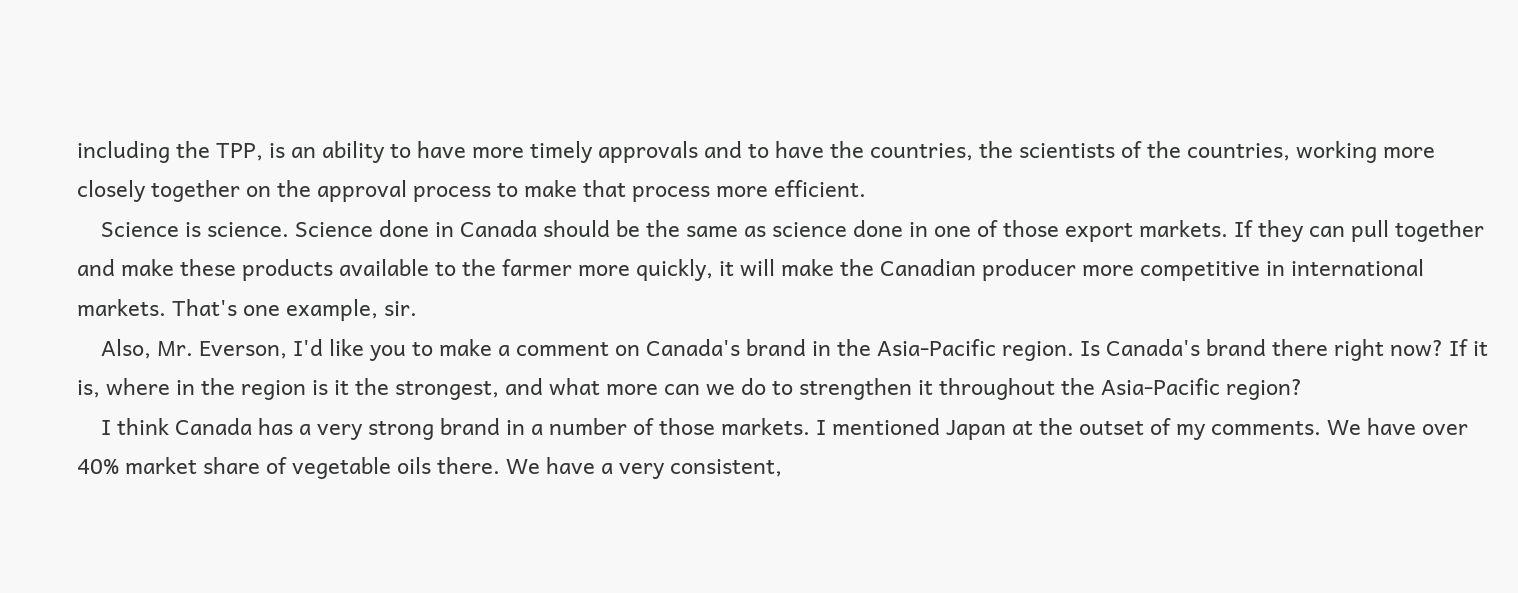including the TPP, is an ability to have more timely approvals and to have the countries, the scientists of the countries, working more closely together on the approval process to make that process more efficient.
    Science is science. Science done in Canada should be the same as science done in one of those export markets. If they can pull together and make these products available to the farmer more quickly, it will make the Canadian producer more competitive in international markets. That's one example, sir.
    Also, Mr. Everson, I'd like you to make a comment on Canada's brand in the Asia-Pacific region. Is Canada's brand there right now? If it is, where in the region is it the strongest, and what more can we do to strengthen it throughout the Asia-Pacific region?
    I think Canada has a very strong brand in a number of those markets. I mentioned Japan at the outset of my comments. We have over 40% market share of vegetable oils there. We have a very consistent,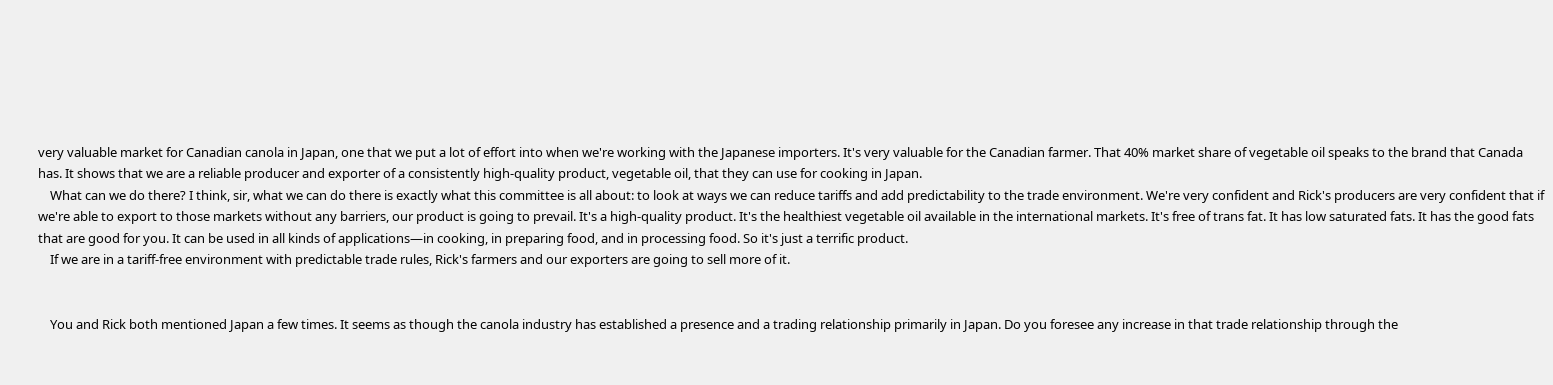very valuable market for Canadian canola in Japan, one that we put a lot of effort into when we're working with the Japanese importers. It's very valuable for the Canadian farmer. That 40% market share of vegetable oil speaks to the brand that Canada has. It shows that we are a reliable producer and exporter of a consistently high-quality product, vegetable oil, that they can use for cooking in Japan.
    What can we do there? I think, sir, what we can do there is exactly what this committee is all about: to look at ways we can reduce tariffs and add predictability to the trade environment. We're very confident and Rick's producers are very confident that if we're able to export to those markets without any barriers, our product is going to prevail. It's a high-quality product. It's the healthiest vegetable oil available in the international markets. It's free of trans fat. It has low saturated fats. It has the good fats that are good for you. It can be used in all kinds of applications—in cooking, in preparing food, and in processing food. So it's just a terrific product.
    If we are in a tariff-free environment with predictable trade rules, Rick's farmers and our exporters are going to sell more of it.


    You and Rick both mentioned Japan a few times. It seems as though the canola industry has established a presence and a trading relationship primarily in Japan. Do you foresee any increase in that trade relationship through the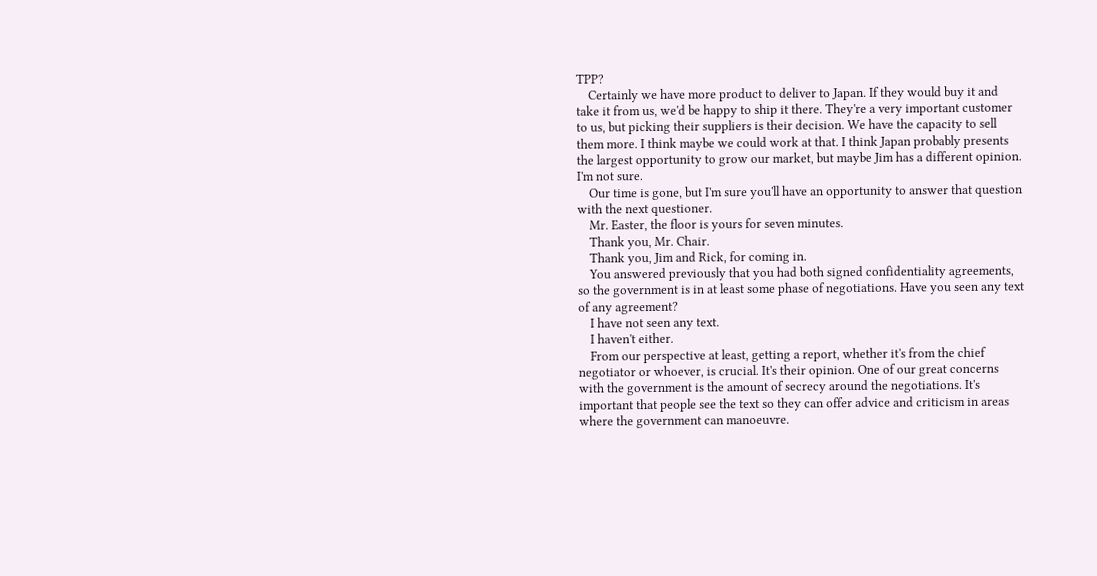TPP?
    Certainly we have more product to deliver to Japan. If they would buy it and take it from us, we'd be happy to ship it there. They're a very important customer to us, but picking their suppliers is their decision. We have the capacity to sell them more. I think maybe we could work at that. I think Japan probably presents the largest opportunity to grow our market, but maybe Jim has a different opinion. I'm not sure.
    Our time is gone, but I'm sure you'll have an opportunity to answer that question with the next questioner.
    Mr. Easter, the floor is yours for seven minutes.
    Thank you, Mr. Chair.
    Thank you, Jim and Rick, for coming in.
    You answered previously that you had both signed confidentiality agreements, so the government is in at least some phase of negotiations. Have you seen any text of any agreement?
    I have not seen any text.
    I haven't either.
    From our perspective at least, getting a report, whether it's from the chief negotiator or whoever, is crucial. It's their opinion. One of our great concerns with the government is the amount of secrecy around the negotiations. It's important that people see the text so they can offer advice and criticism in areas where the government can manoeuvre.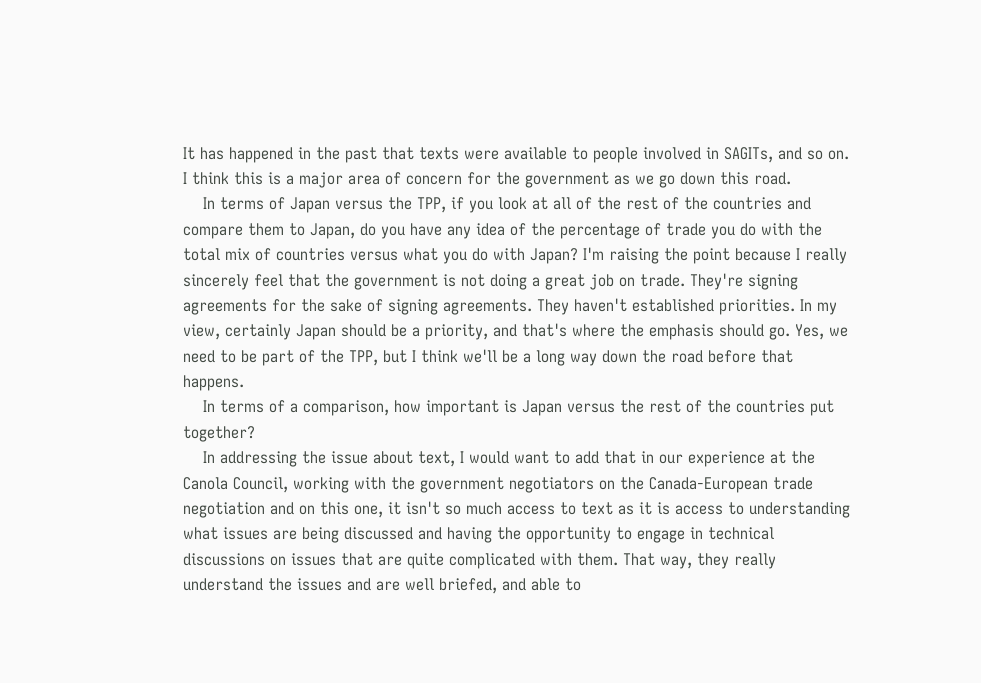It has happened in the past that texts were available to people involved in SAGITs, and so on. I think this is a major area of concern for the government as we go down this road.
    In terms of Japan versus the TPP, if you look at all of the rest of the countries and compare them to Japan, do you have any idea of the percentage of trade you do with the total mix of countries versus what you do with Japan? I'm raising the point because I really sincerely feel that the government is not doing a great job on trade. They're signing agreements for the sake of signing agreements. They haven't established priorities. In my view, certainly Japan should be a priority, and that's where the emphasis should go. Yes, we need to be part of the TPP, but I think we'll be a long way down the road before that happens.
    In terms of a comparison, how important is Japan versus the rest of the countries put together?
    In addressing the issue about text, I would want to add that in our experience at the Canola Council, working with the government negotiators on the Canada-European trade negotiation and on this one, it isn't so much access to text as it is access to understanding what issues are being discussed and having the opportunity to engage in technical discussions on issues that are quite complicated with them. That way, they really understand the issues and are well briefed, and able to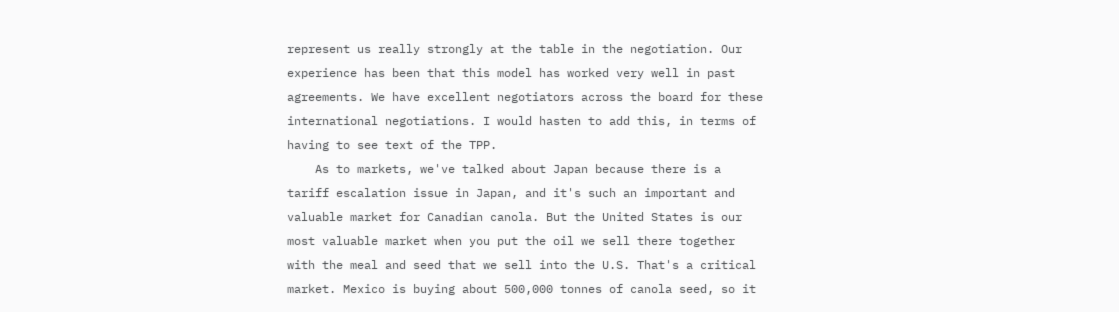represent us really strongly at the table in the negotiation. Our experience has been that this model has worked very well in past agreements. We have excellent negotiators across the board for these international negotiations. I would hasten to add this, in terms of having to see text of the TPP.
    As to markets, we've talked about Japan because there is a tariff escalation issue in Japan, and it's such an important and valuable market for Canadian canola. But the United States is our most valuable market when you put the oil we sell there together with the meal and seed that we sell into the U.S. That's a critical market. Mexico is buying about 500,000 tonnes of canola seed, so it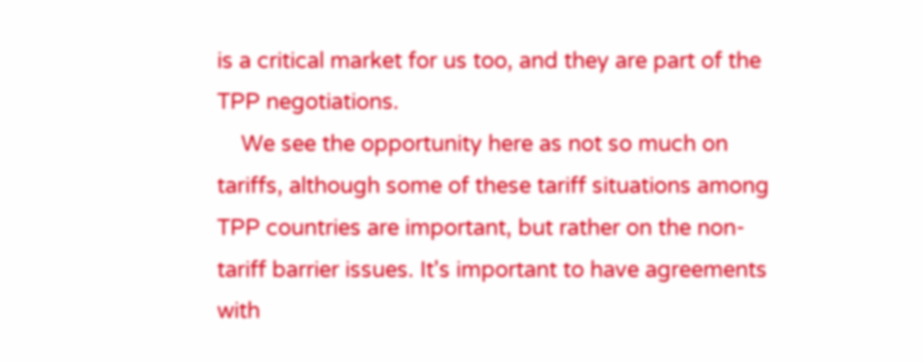is a critical market for us too, and they are part of the TPP negotiations.
    We see the opportunity here as not so much on tariffs, although some of these tariff situations among TPP countries are important, but rather on the non-tariff barrier issues. It's important to have agreements with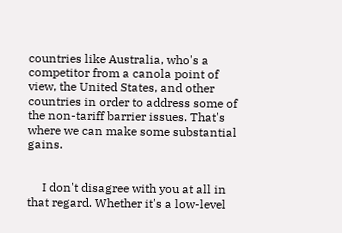countries like Australia, who's a competitor from a canola point of view, the United States, and other countries in order to address some of the non-tariff barrier issues. That's where we can make some substantial gains.


     I don't disagree with you at all in that regard. Whether it's a low-level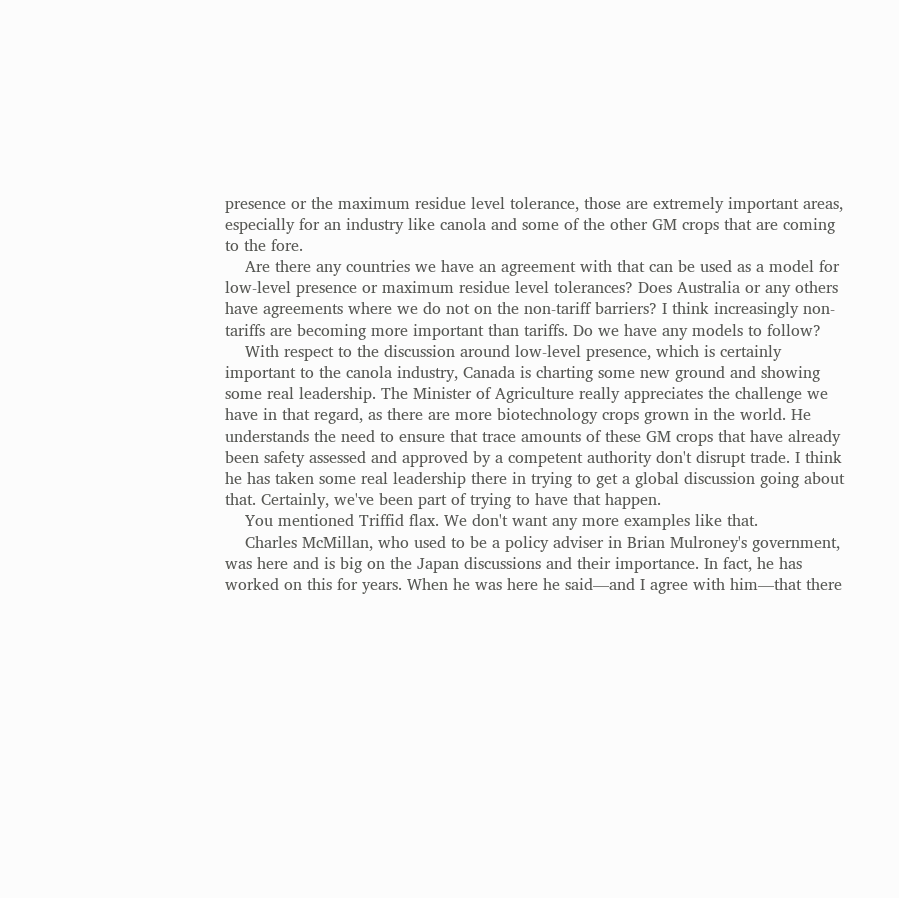presence or the maximum residue level tolerance, those are extremely important areas, especially for an industry like canola and some of the other GM crops that are coming to the fore.
    Are there any countries we have an agreement with that can be used as a model for low-level presence or maximum residue level tolerances? Does Australia or any others have agreements where we do not on the non-tariff barriers? I think increasingly non-tariffs are becoming more important than tariffs. Do we have any models to follow?
    With respect to the discussion around low-level presence, which is certainly important to the canola industry, Canada is charting some new ground and showing some real leadership. The Minister of Agriculture really appreciates the challenge we have in that regard, as there are more biotechnology crops grown in the world. He understands the need to ensure that trace amounts of these GM crops that have already been safety assessed and approved by a competent authority don't disrupt trade. I think he has taken some real leadership there in trying to get a global discussion going about that. Certainly, we've been part of trying to have that happen.
    You mentioned Triffid flax. We don't want any more examples like that.
    Charles McMillan, who used to be a policy adviser in Brian Mulroney's government, was here and is big on the Japan discussions and their importance. In fact, he has worked on this for years. When he was here he said—and I agree with him—that there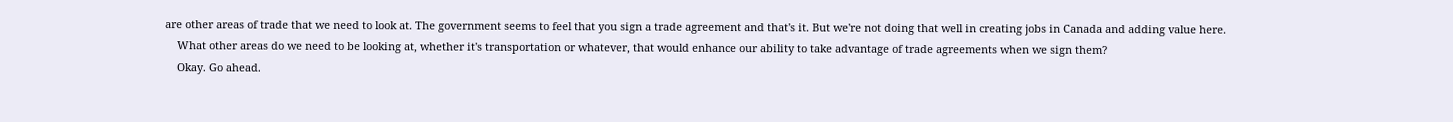are other areas of trade that we need to look at. The government seems to feel that you sign a trade agreement and that's it. But we're not doing that well in creating jobs in Canada and adding value here.
    What other areas do we need to be looking at, whether it's transportation or whatever, that would enhance our ability to take advantage of trade agreements when we sign them?
    Okay. Go ahead.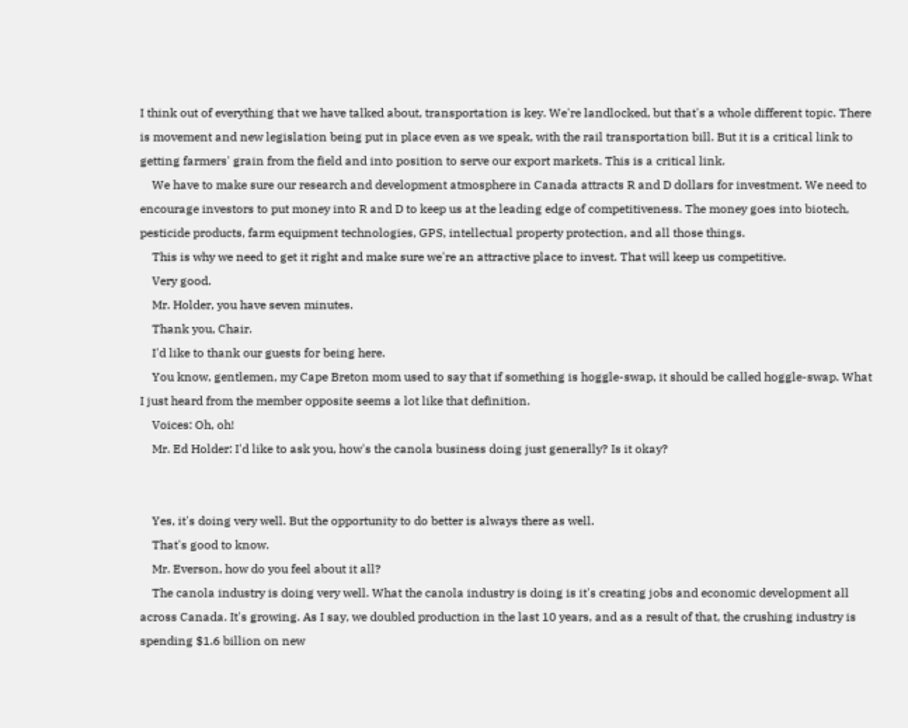I think out of everything that we have talked about, transportation is key. We're landlocked, but that's a whole different topic. There is movement and new legislation being put in place even as we speak, with the rail transportation bill. But it is a critical link to getting farmers' grain from the field and into position to serve our export markets. This is a critical link.
    We have to make sure our research and development atmosphere in Canada attracts R and D dollars for investment. We need to encourage investors to put money into R and D to keep us at the leading edge of competitiveness. The money goes into biotech, pesticide products, farm equipment technologies, GPS, intellectual property protection, and all those things.
    This is why we need to get it right and make sure we're an attractive place to invest. That will keep us competitive.
    Very good.
    Mr. Holder, you have seven minutes.
    Thank you, Chair.
    I'd like to thank our guests for being here.
    You know, gentlemen, my Cape Breton mom used to say that if something is hoggle-swap, it should be called hoggle-swap. What I just heard from the member opposite seems a lot like that definition.
    Voices: Oh, oh!
    Mr. Ed Holder: I'd like to ask you, how's the canola business doing just generally? Is it okay?


    Yes, it's doing very well. But the opportunity to do better is always there as well.
    That's good to know.
    Mr. Everson, how do you feel about it all?
    The canola industry is doing very well. What the canola industry is doing is it's creating jobs and economic development all across Canada. It's growing. As I say, we doubled production in the last 10 years, and as a result of that, the crushing industry is spending $1.6 billion on new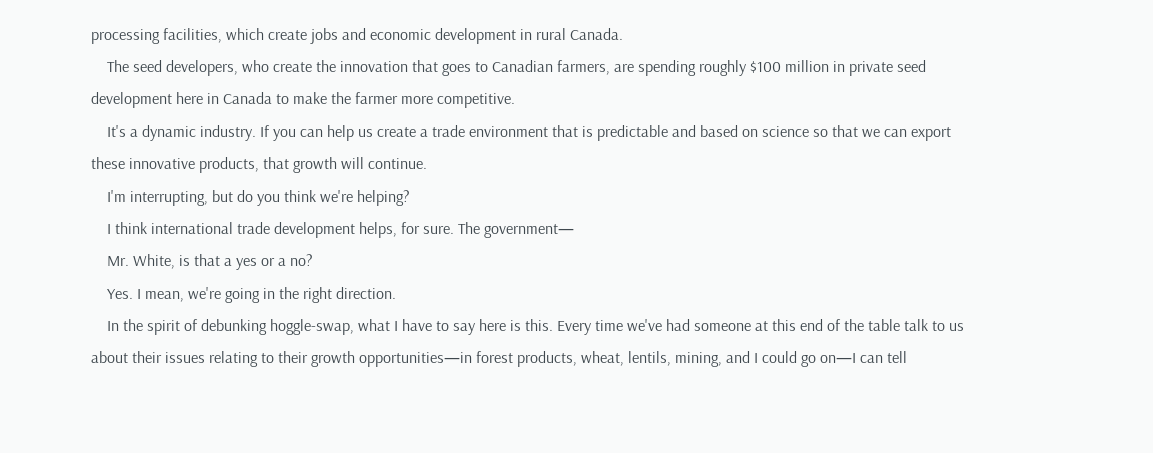processing facilities, which create jobs and economic development in rural Canada.
    The seed developers, who create the innovation that goes to Canadian farmers, are spending roughly $100 million in private seed development here in Canada to make the farmer more competitive.
    It's a dynamic industry. If you can help us create a trade environment that is predictable and based on science so that we can export these innovative products, that growth will continue.
    I'm interrupting, but do you think we're helping?
    I think international trade development helps, for sure. The government—
    Mr. White, is that a yes or a no?
    Yes. I mean, we're going in the right direction.
    In the spirit of debunking hoggle-swap, what I have to say here is this. Every time we've had someone at this end of the table talk to us about their issues relating to their growth opportunities—in forest products, wheat, lentils, mining, and I could go on—I can tell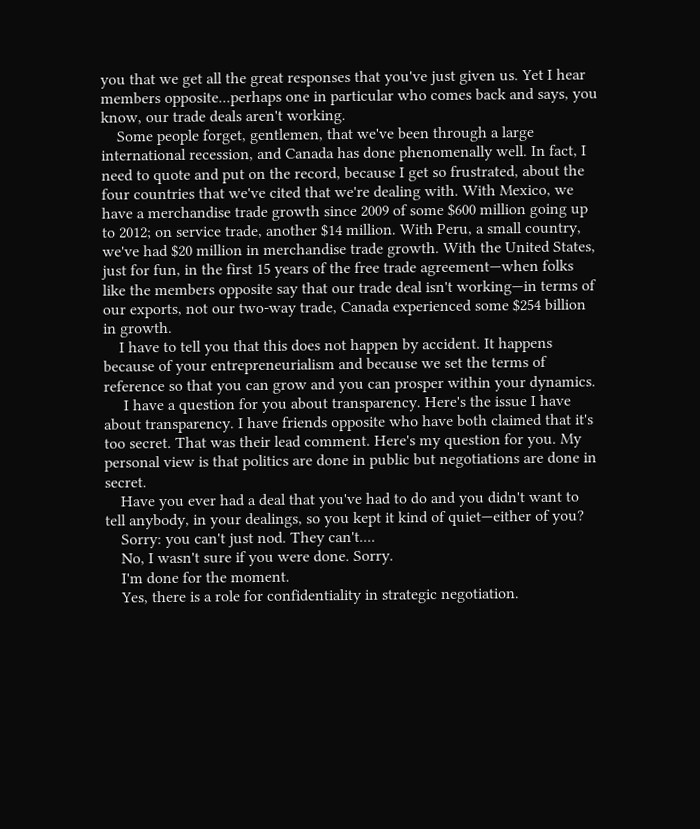you that we get all the great responses that you've just given us. Yet I hear members opposite...perhaps one in particular who comes back and says, you know, our trade deals aren't working.
    Some people forget, gentlemen, that we've been through a large international recession, and Canada has done phenomenally well. In fact, I need to quote and put on the record, because I get so frustrated, about the four countries that we've cited that we're dealing with. With Mexico, we have a merchandise trade growth since 2009 of some $600 million going up to 2012; on service trade, another $14 million. With Peru, a small country, we've had $20 million in merchandise trade growth. With the United States, just for fun, in the first 15 years of the free trade agreement—when folks like the members opposite say that our trade deal isn't working—in terms of our exports, not our two-way trade, Canada experienced some $254 billion in growth.
    I have to tell you that this does not happen by accident. It happens because of your entrepreneurialism and because we set the terms of reference so that you can grow and you can prosper within your dynamics.
     I have a question for you about transparency. Here's the issue I have about transparency. I have friends opposite who have both claimed that it's too secret. That was their lead comment. Here's my question for you. My personal view is that politics are done in public but negotiations are done in secret.
    Have you ever had a deal that you've had to do and you didn't want to tell anybody, in your dealings, so you kept it kind of quiet—either of you?
    Sorry: you can't just nod. They can't....
    No, I wasn't sure if you were done. Sorry.
    I'm done for the moment.
    Yes, there is a role for confidentiality in strategic negotiation.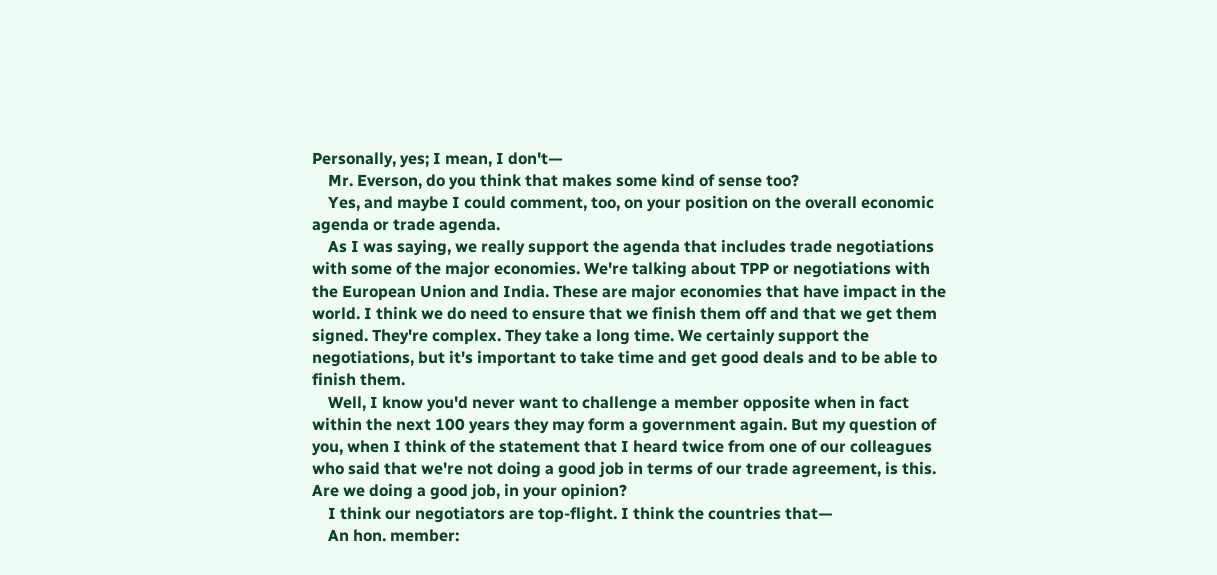Personally, yes; I mean, I don't—
    Mr. Everson, do you think that makes some kind of sense too?
    Yes, and maybe I could comment, too, on your position on the overall economic agenda or trade agenda.
    As I was saying, we really support the agenda that includes trade negotiations with some of the major economies. We're talking about TPP or negotiations with the European Union and India. These are major economies that have impact in the world. I think we do need to ensure that we finish them off and that we get them signed. They're complex. They take a long time. We certainly support the negotiations, but it's important to take time and get good deals and to be able to finish them.
    Well, I know you'd never want to challenge a member opposite when in fact within the next 100 years they may form a government again. But my question of you, when I think of the statement that I heard twice from one of our colleagues who said that we're not doing a good job in terms of our trade agreement, is this. Are we doing a good job, in your opinion?
    I think our negotiators are top-flight. I think the countries that—
    An hon. member: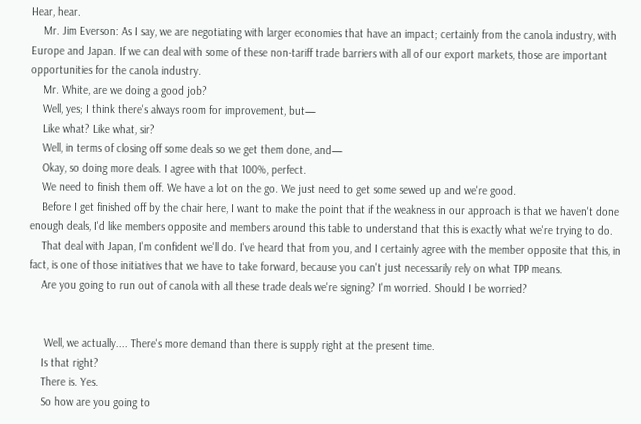Hear, hear.
    Mr. Jim Everson: As I say, we are negotiating with larger economies that have an impact; certainly from the canola industry, with Europe and Japan. If we can deal with some of these non-tariff trade barriers with all of our export markets, those are important opportunities for the canola industry.
    Mr. White, are we doing a good job?
    Well, yes; I think there's always room for improvement, but—
    Like what? Like what, sir?
    Well, in terms of closing off some deals so we get them done, and—
    Okay, so doing more deals. I agree with that 100%, perfect.
    We need to finish them off. We have a lot on the go. We just need to get some sewed up and we're good.
    Before I get finished off by the chair here, I want to make the point that if the weakness in our approach is that we haven't done enough deals, I'd like members opposite and members around this table to understand that this is exactly what we're trying to do.
    That deal with Japan, I'm confident we'll do. I've heard that from you, and I certainly agree with the member opposite that this, in fact, is one of those initiatives that we have to take forward, because you can't just necessarily rely on what TPP means.
    Are you going to run out of canola with all these trade deals we're signing? I'm worried. Should I be worried?


     Well, we actually.... There's more demand than there is supply right at the present time.
    Is that right?
    There is. Yes.
    So how are you going to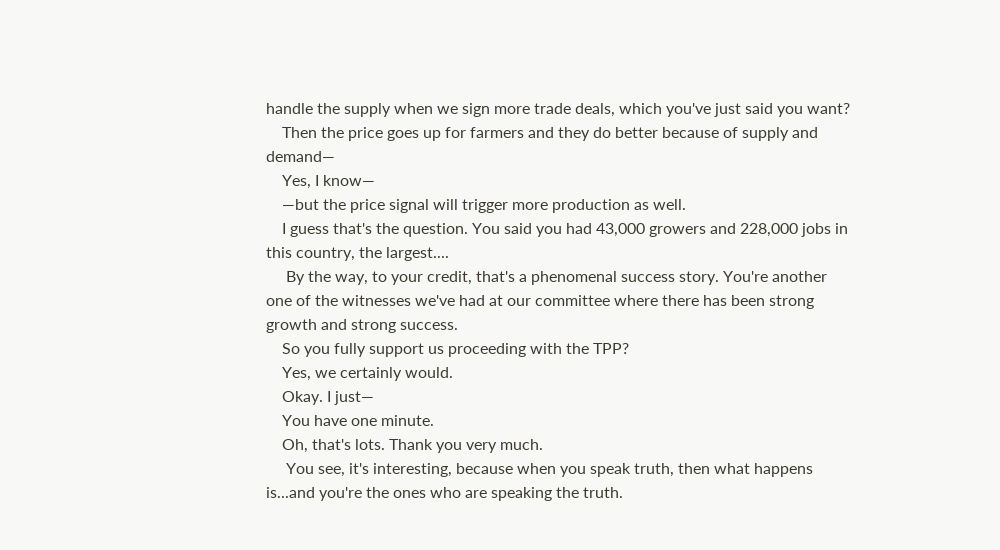handle the supply when we sign more trade deals, which you've just said you want?
    Then the price goes up for farmers and they do better because of supply and demand—
    Yes, I know—
    —but the price signal will trigger more production as well.
    I guess that's the question. You said you had 43,000 growers and 228,000 jobs in this country, the largest....
     By the way, to your credit, that's a phenomenal success story. You're another one of the witnesses we've had at our committee where there has been strong growth and strong success.
    So you fully support us proceeding with the TPP?
    Yes, we certainly would.
    Okay. I just—
    You have one minute.
    Oh, that's lots. Thank you very much.
     You see, it's interesting, because when you speak truth, then what happens is...and you're the ones who are speaking the truth.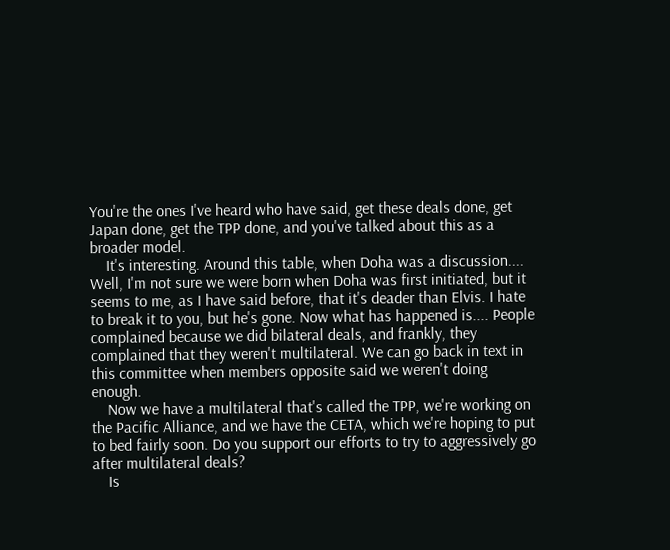You're the ones I've heard who have said, get these deals done, get Japan done, get the TPP done, and you've talked about this as a broader model.
    It's interesting. Around this table, when Doha was a discussion.... Well, I'm not sure we were born when Doha was first initiated, but it seems to me, as I have said before, that it's deader than Elvis. I hate to break it to you, but he's gone. Now what has happened is.... People complained because we did bilateral deals, and frankly, they complained that they weren't multilateral. We can go back in text in this committee when members opposite said we weren't doing enough.
    Now we have a multilateral that's called the TPP, we're working on the Pacific Alliance, and we have the CETA, which we're hoping to put to bed fairly soon. Do you support our efforts to try to aggressively go after multilateral deals?
    Is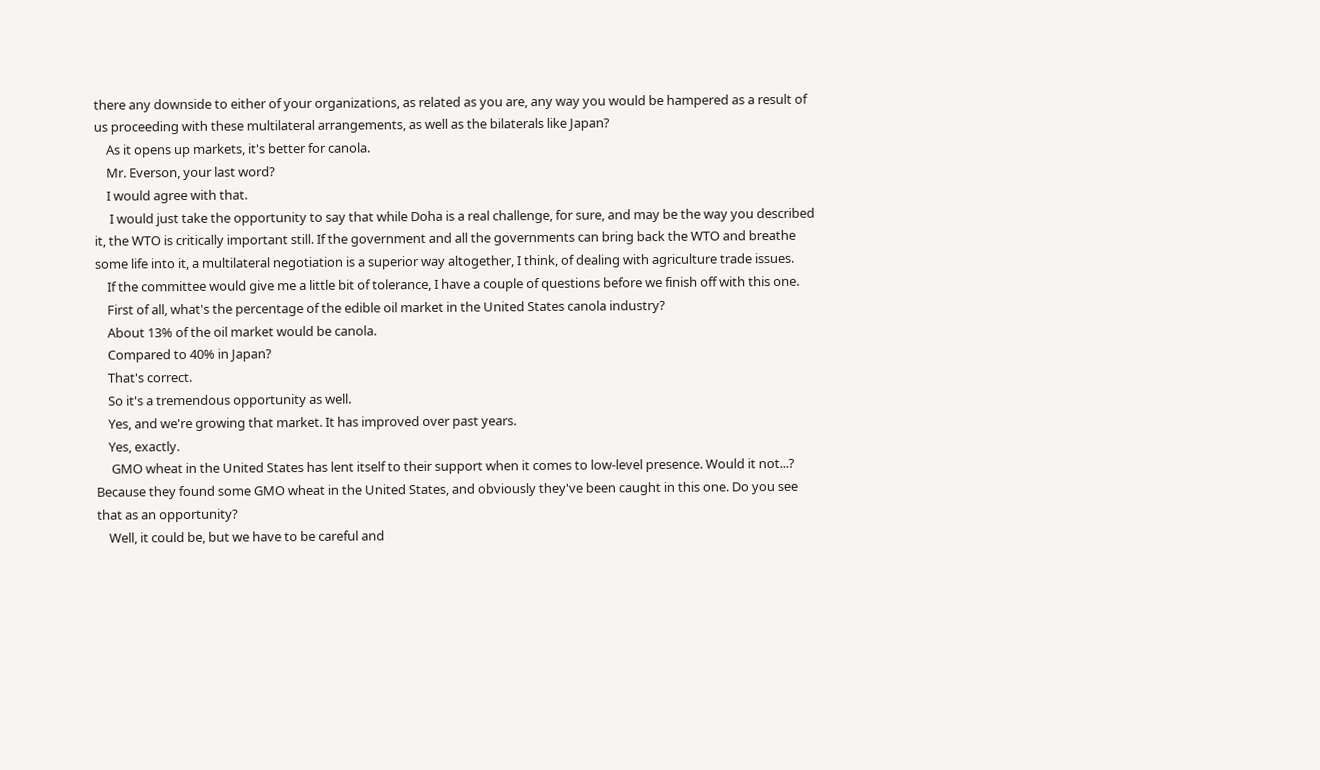there any downside to either of your organizations, as related as you are, any way you would be hampered as a result of us proceeding with these multilateral arrangements, as well as the bilaterals like Japan?
    As it opens up markets, it's better for canola.
    Mr. Everson, your last word?
    I would agree with that.
     I would just take the opportunity to say that while Doha is a real challenge, for sure, and may be the way you described it, the WTO is critically important still. If the government and all the governments can bring back the WTO and breathe some life into it, a multilateral negotiation is a superior way altogether, I think, of dealing with agriculture trade issues.
    If the committee would give me a little bit of tolerance, I have a couple of questions before we finish off with this one.
    First of all, what's the percentage of the edible oil market in the United States canola industry?
    About 13% of the oil market would be canola.
    Compared to 40% in Japan?
    That's correct.
    So it's a tremendous opportunity as well.
    Yes, and we're growing that market. It has improved over past years.
    Yes, exactly.
     GMO wheat in the United States has lent itself to their support when it comes to low-level presence. Would it not...? Because they found some GMO wheat in the United States, and obviously they've been caught in this one. Do you see that as an opportunity?
    Well, it could be, but we have to be careful and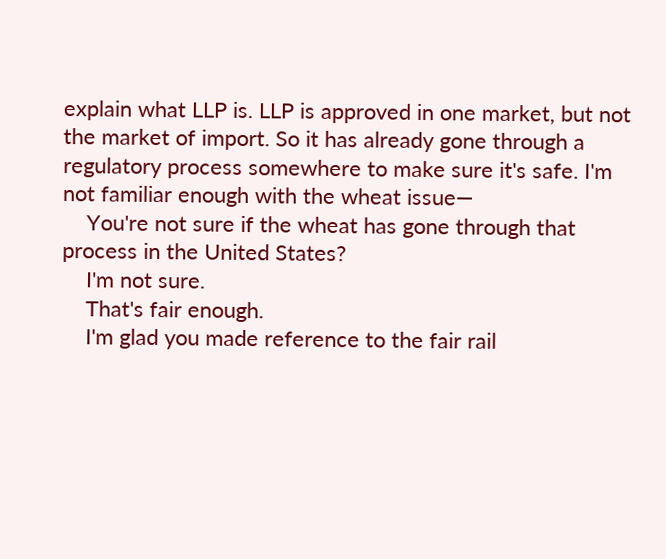explain what LLP is. LLP is approved in one market, but not the market of import. So it has already gone through a regulatory process somewhere to make sure it's safe. I'm not familiar enough with the wheat issue—
    You're not sure if the wheat has gone through that process in the United States?
    I'm not sure.
    That's fair enough.
    I'm glad you made reference to the fair rail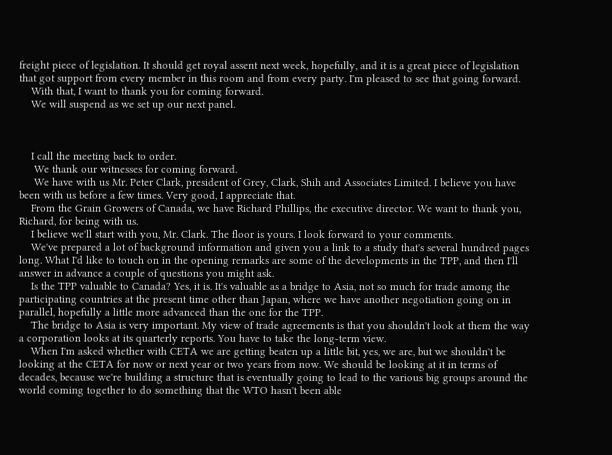freight piece of legislation. It should get royal assent next week, hopefully, and it is a great piece of legislation that got support from every member in this room and from every party. I'm pleased to see that going forward.
    With that, I want to thank you for coming forward.
    We will suspend as we set up our next panel.



    I call the meeting back to order.
     We thank our witnesses for coming forward.
     We have with us Mr. Peter Clark, president of Grey, Clark, Shih and Associates Limited. I believe you have been with us before a few times. Very good, I appreciate that.
    From the Grain Growers of Canada, we have Richard Phillips, the executive director. We want to thank you, Richard, for being with us.
    I believe we'll start with you, Mr. Clark. The floor is yours. I look forward to your comments.
    We've prepared a lot of background information and given you a link to a study that's several hundred pages long. What I'd like to touch on in the opening remarks are some of the developments in the TPP, and then I'll answer in advance a couple of questions you might ask.
    Is the TPP valuable to Canada? Yes, it is. It's valuable as a bridge to Asia, not so much for trade among the participating countries at the present time other than Japan, where we have another negotiation going on in parallel, hopefully a little more advanced than the one for the TPP.
    The bridge to Asia is very important. My view of trade agreements is that you shouldn't look at them the way a corporation looks at its quarterly reports. You have to take the long-term view.
    When I'm asked whether with CETA we are getting beaten up a little bit, yes, we are, but we shouldn't be looking at the CETA for now or next year or two years from now. We should be looking at it in terms of decades, because we're building a structure that is eventually going to lead to the various big groups around the world coming together to do something that the WTO hasn't been able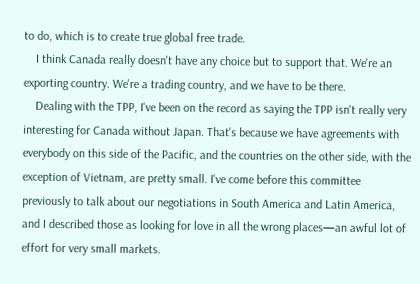to do, which is to create true global free trade.
    I think Canada really doesn't have any choice but to support that. We're an exporting country. We're a trading country, and we have to be there.
    Dealing with the TPP, I've been on the record as saying the TPP isn't really very interesting for Canada without Japan. That's because we have agreements with everybody on this side of the Pacific, and the countries on the other side, with the exception of Vietnam, are pretty small. I've come before this committee previously to talk about our negotiations in South America and Latin America, and I described those as looking for love in all the wrong places—an awful lot of effort for very small markets.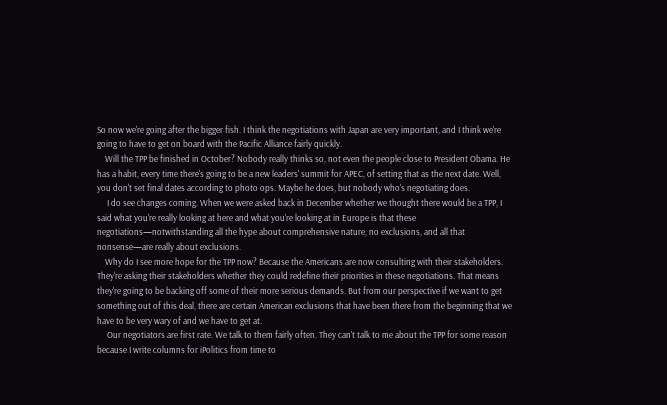So now we're going after the bigger fish. I think the negotiations with Japan are very important, and I think we're going to have to get on board with the Pacific Alliance fairly quickly.
    Will the TPP be finished in October? Nobody really thinks so, not even the people close to President Obama. He has a habit, every time there's going to be a new leaders' summit for APEC, of setting that as the next date. Well, you don't set final dates according to photo ops. Maybe he does, but nobody who's negotiating does.
     I do see changes coming. When we were asked back in December whether we thought there would be a TPP, I said what you're really looking at here and what you're looking at in Europe is that these negotiations—notwithstanding all the hype about comprehensive nature, no exclusions, and all that nonsense—are really about exclusions.
    Why do I see more hope for the TPP now? Because the Americans are now consulting with their stakeholders. They're asking their stakeholders whether they could redefine their priorities in these negotiations. That means they're going to be backing off some of their more serious demands. But from our perspective if we want to get something out of this deal, there are certain American exclusions that have been there from the beginning that we have to be very wary of and we have to get at.
     Our negotiators are first rate. We talk to them fairly often. They can't talk to me about the TPP for some reason because I write columns for iPolitics from time to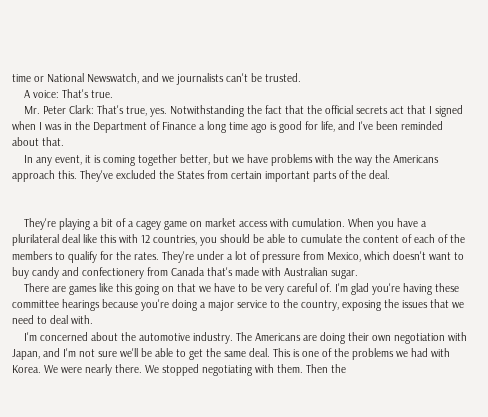time or National Newswatch, and we journalists can't be trusted.
    A voice: That's true.
    Mr. Peter Clark: That's true, yes. Notwithstanding the fact that the official secrets act that I signed when I was in the Department of Finance a long time ago is good for life, and I've been reminded about that.
    In any event, it is coming together better, but we have problems with the way the Americans approach this. They've excluded the States from certain important parts of the deal.


    They're playing a bit of a cagey game on market access with cumulation. When you have a plurilateral deal like this with 12 countries, you should be able to cumulate the content of each of the members to qualify for the rates. They're under a lot of pressure from Mexico, which doesn't want to buy candy and confectionery from Canada that's made with Australian sugar.
    There are games like this going on that we have to be very careful of. I'm glad you're having these committee hearings because you're doing a major service to the country, exposing the issues that we need to deal with.
    I'm concerned about the automotive industry. The Americans are doing their own negotiation with Japan, and I'm not sure we'll be able to get the same deal. This is one of the problems we had with Korea. We were nearly there. We stopped negotiating with them. Then the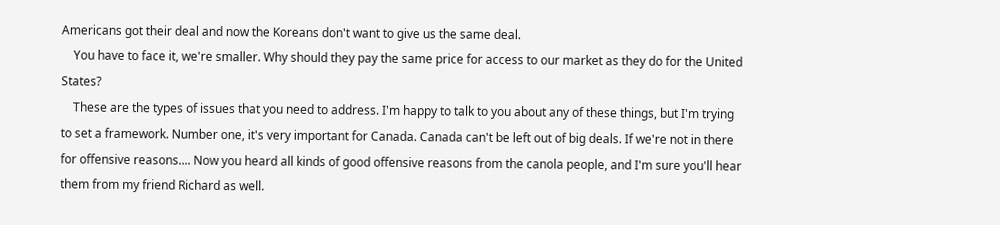Americans got their deal and now the Koreans don't want to give us the same deal.
    You have to face it, we're smaller. Why should they pay the same price for access to our market as they do for the United States?
    These are the types of issues that you need to address. I'm happy to talk to you about any of these things, but I'm trying to set a framework. Number one, it's very important for Canada. Canada can't be left out of big deals. If we're not in there for offensive reasons.... Now you heard all kinds of good offensive reasons from the canola people, and I'm sure you'll hear them from my friend Richard as well.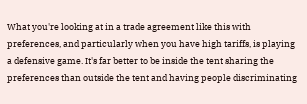What you're looking at in a trade agreement like this with preferences, and particularly when you have high tariffs, is playing a defensive game. It's far better to be inside the tent sharing the preferences than outside the tent and having people discriminating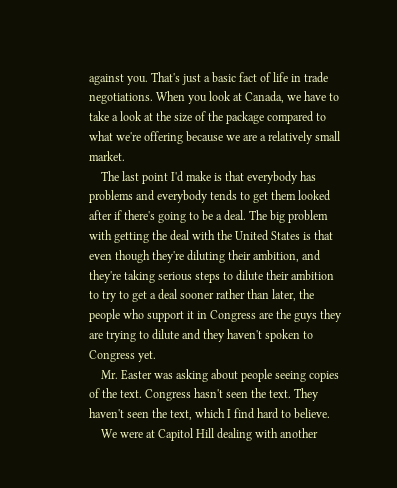against you. That's just a basic fact of life in trade negotiations. When you look at Canada, we have to take a look at the size of the package compared to what we're offering because we are a relatively small market.
    The last point I'd make is that everybody has problems and everybody tends to get them looked after if there's going to be a deal. The big problem with getting the deal with the United States is that even though they're diluting their ambition, and they're taking serious steps to dilute their ambition to try to get a deal sooner rather than later, the people who support it in Congress are the guys they are trying to dilute and they haven't spoken to Congress yet.
    Mr. Easter was asking about people seeing copies of the text. Congress hasn't seen the text. They haven't seen the text, which I find hard to believe.
    We were at Capitol Hill dealing with another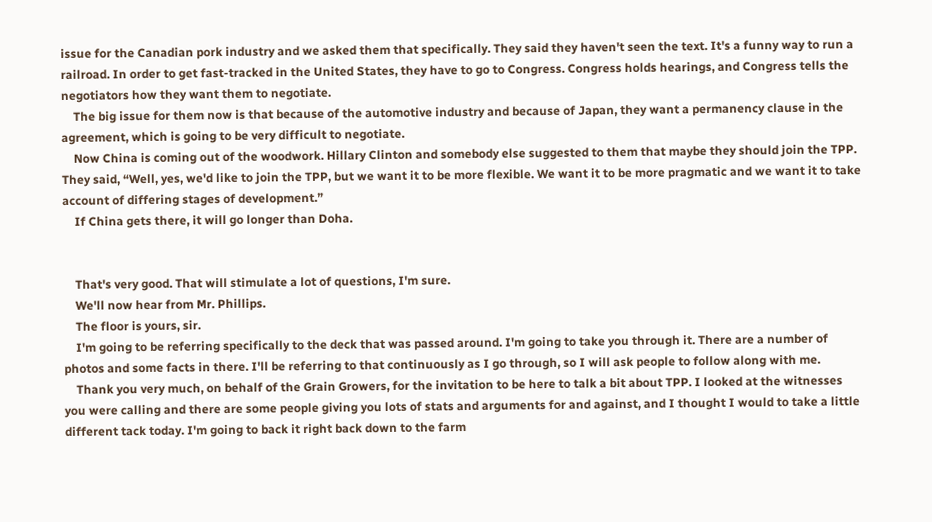issue for the Canadian pork industry and we asked them that specifically. They said they haven't seen the text. It's a funny way to run a railroad. In order to get fast-tracked in the United States, they have to go to Congress. Congress holds hearings, and Congress tells the negotiators how they want them to negotiate.
    The big issue for them now is that because of the automotive industry and because of Japan, they want a permanency clause in the agreement, which is going to be very difficult to negotiate.
    Now China is coming out of the woodwork. Hillary Clinton and somebody else suggested to them that maybe they should join the TPP. They said, “Well, yes, we'd like to join the TPP, but we want it to be more flexible. We want it to be more pragmatic and we want it to take account of differing stages of development.”
    If China gets there, it will go longer than Doha.


    That's very good. That will stimulate a lot of questions, I'm sure.
    We'll now hear from Mr. Phillips.
    The floor is yours, sir.
    I'm going to be referring specifically to the deck that was passed around. I'm going to take you through it. There are a number of photos and some facts in there. I'll be referring to that continuously as I go through, so I will ask people to follow along with me.
    Thank you very much, on behalf of the Grain Growers, for the invitation to be here to talk a bit about TPP. I looked at the witnesses you were calling and there are some people giving you lots of stats and arguments for and against, and I thought I would to take a little different tack today. I'm going to back it right back down to the farm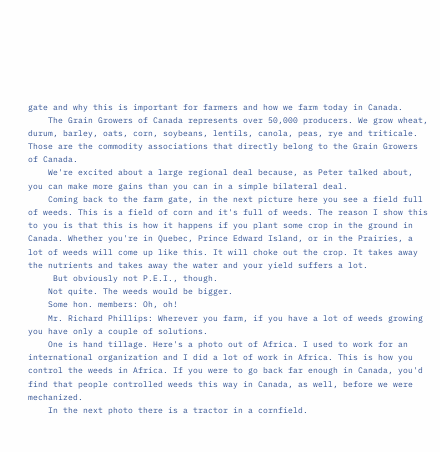gate and why this is important for farmers and how we farm today in Canada.
    The Grain Growers of Canada represents over 50,000 producers. We grow wheat, durum, barley, oats, corn, soybeans, lentils, canola, peas, rye and triticale. Those are the commodity associations that directly belong to the Grain Growers of Canada.
    We're excited about a large regional deal because, as Peter talked about, you can make more gains than you can in a simple bilateral deal.
    Coming back to the farm gate, in the next picture here you see a field full of weeds. This is a field of corn and it's full of weeds. The reason I show this to you is that this is how it happens if you plant some crop in the ground in Canada. Whether you're in Quebec, Prince Edward Island, or in the Prairies, a lot of weeds will come up like this. It will choke out the crop. It takes away the nutrients and takes away the water and your yield suffers a lot.
     But obviously not P.E.I., though.
    Not quite. The weeds would be bigger.
    Some hon. members: Oh, oh!
    Mr. Richard Phillips: Wherever you farm, if you have a lot of weeds growing you have only a couple of solutions.
    One is hand tillage. Here's a photo out of Africa. I used to work for an international organization and I did a lot of work in Africa. This is how you control the weeds in Africa. If you were to go back far enough in Canada, you'd find that people controlled weeds this way in Canada, as well, before we were mechanized.
    In the next photo there is a tractor in a cornfield.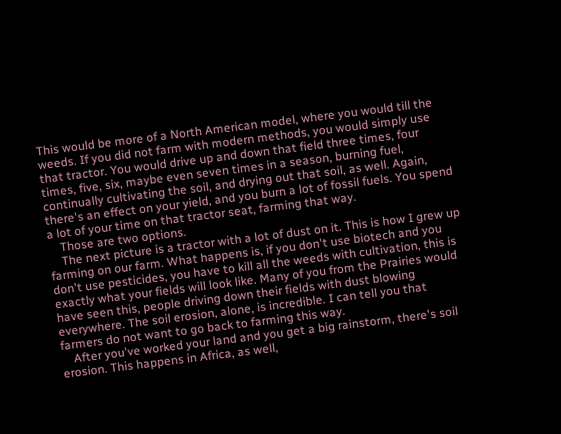This would be more of a North American model, where you would till the weeds. If you did not farm with modern methods, you would simply use that tractor. You would drive up and down that field three times, four times, five, six, maybe even seven times in a season, burning fuel, continually cultivating the soil, and drying out that soil, as well. Again, there's an effect on your yield, and you burn a lot of fossil fuels. You spend a lot of your time on that tractor seat, farming that way.
    Those are two options.
    The next picture is a tractor with a lot of dust on it. This is how I grew up farming on our farm. What happens is, if you don't use biotech and you don't use pesticides, you have to kill all the weeds with cultivation, this is exactly what your fields will look like. Many of you from the Prairies would have seen this, people driving down their fields with dust blowing everywhere. The soil erosion, alone, is incredible. I can tell you that farmers do not want to go back to farming this way.
    After you've worked your land and you get a big rainstorm, there's soil erosion. This happens in Africa, as well,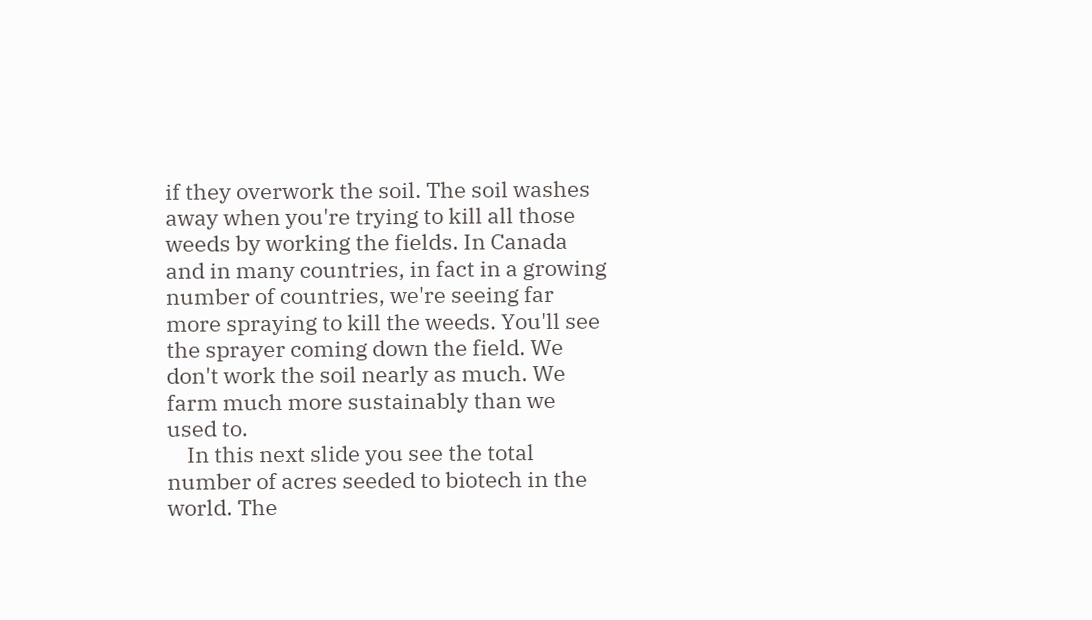if they overwork the soil. The soil washes away when you're trying to kill all those weeds by working the fields. In Canada and in many countries, in fact in a growing number of countries, we're seeing far more spraying to kill the weeds. You'll see the sprayer coming down the field. We don't work the soil nearly as much. We farm much more sustainably than we used to.
    In this next slide you see the total number of acres seeded to biotech in the world. The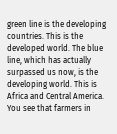green line is the developing countries. This is the developed world. The blue line, which has actually surpassed us now, is the developing world. This is Africa and Central America. You see that farmers in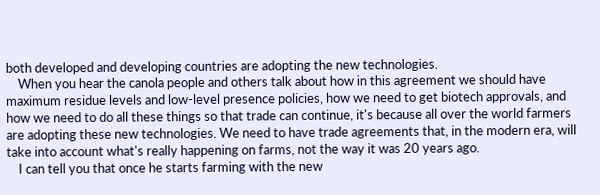both developed and developing countries are adopting the new technologies.
    When you hear the canola people and others talk about how in this agreement we should have maximum residue levels and low-level presence policies, how we need to get biotech approvals, and how we need to do all these things so that trade can continue, it's because all over the world farmers are adopting these new technologies. We need to have trade agreements that, in the modern era, will take into account what's really happening on farms, not the way it was 20 years ago.
    I can tell you that once he starts farming with the new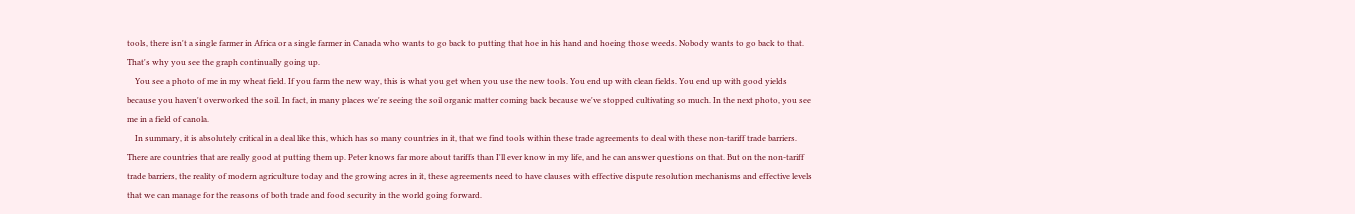tools, there isn't a single farmer in Africa or a single farmer in Canada who wants to go back to putting that hoe in his hand and hoeing those weeds. Nobody wants to go back to that. That's why you see the graph continually going up.
    You see a photo of me in my wheat field. If you farm the new way, this is what you get when you use the new tools. You end up with clean fields. You end up with good yields because you haven't overworked the soil. In fact, in many places we're seeing the soil organic matter coming back because we've stopped cultivating so much. In the next photo, you see me in a field of canola.
    In summary, it is absolutely critical in a deal like this, which has so many countries in it, that we find tools within these trade agreements to deal with these non-tariff trade barriers. There are countries that are really good at putting them up. Peter knows far more about tariffs than I'll ever know in my life, and he can answer questions on that. But on the non-tariff trade barriers, the reality of modern agriculture today and the growing acres in it, these agreements need to have clauses with effective dispute resolution mechanisms and effective levels that we can manage for the reasons of both trade and food security in the world going forward.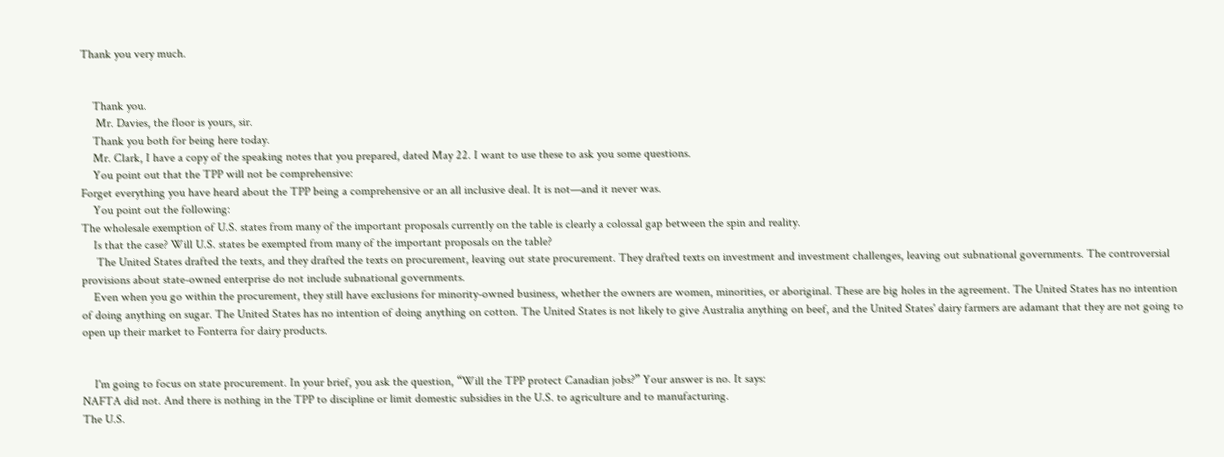Thank you very much.


    Thank you.
     Mr. Davies, the floor is yours, sir.
    Thank you both for being here today.
    Mr. Clark, I have a copy of the speaking notes that you prepared, dated May 22. I want to use these to ask you some questions.
    You point out that the TPP will not be comprehensive:
Forget everything you have heard about the TPP being a comprehensive or an all inclusive deal. It is not—and it never was.
    You point out the following:
The wholesale exemption of U.S. states from many of the important proposals currently on the table is clearly a colossal gap between the spin and reality.
    Is that the case? Will U.S. states be exempted from many of the important proposals on the table?
     The United States drafted the texts, and they drafted the texts on procurement, leaving out state procurement. They drafted texts on investment and investment challenges, leaving out subnational governments. The controversial provisions about state-owned enterprise do not include subnational governments.
    Even when you go within the procurement, they still have exclusions for minority-owned business, whether the owners are women, minorities, or aboriginal. These are big holes in the agreement. The United States has no intention of doing anything on sugar. The United States has no intention of doing anything on cotton. The United States is not likely to give Australia anything on beef, and the United States' dairy farmers are adamant that they are not going to open up their market to Fonterra for dairy products.


    I'm going to focus on state procurement. In your brief, you ask the question, “Will the TPP protect Canadian jobs?” Your answer is no. It says:
NAFTA did not. And there is nothing in the TPP to discipline or limit domestic subsidies in the U.S. to agriculture and to manufacturing.
The U.S.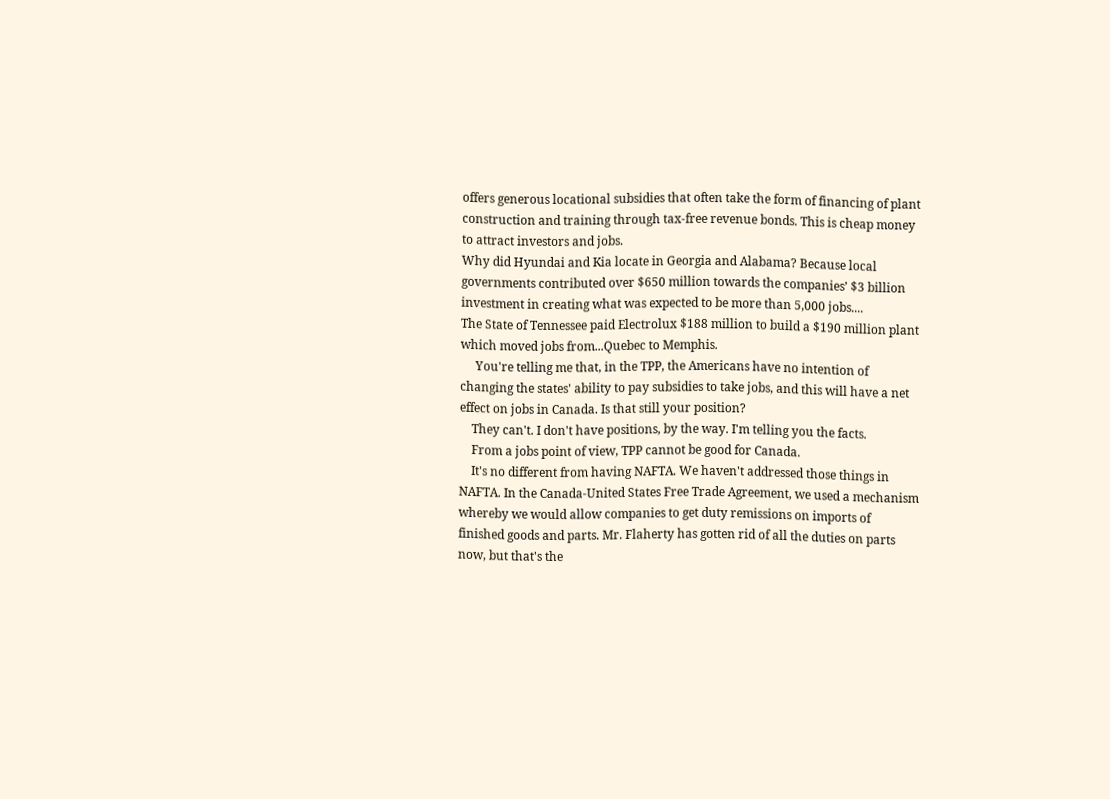offers generous locational subsidies that often take the form of financing of plant construction and training through tax-free revenue bonds. This is cheap money to attract investors and jobs.
Why did Hyundai and Kia locate in Georgia and Alabama? Because local governments contributed over $650 million towards the companies’ $3 billion investment in creating what was expected to be more than 5,000 jobs....
The State of Tennessee paid Electrolux $188 million to build a $190 million plant which moved jobs from...Quebec to Memphis.
     You're telling me that, in the TPP, the Americans have no intention of changing the states' ability to pay subsidies to take jobs, and this will have a net effect on jobs in Canada. Is that still your position?
    They can't. I don't have positions, by the way. I'm telling you the facts.
    From a jobs point of view, TPP cannot be good for Canada.
    It's no different from having NAFTA. We haven't addressed those things in NAFTA. In the Canada-United States Free Trade Agreement, we used a mechanism whereby we would allow companies to get duty remissions on imports of finished goods and parts. Mr. Flaherty has gotten rid of all the duties on parts now, but that's the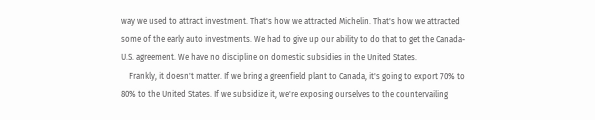way we used to attract investment. That's how we attracted Michelin. That's how we attracted some of the early auto investments. We had to give up our ability to do that to get the Canada-U.S. agreement. We have no discipline on domestic subsidies in the United States.
    Frankly, it doesn't matter. If we bring a greenfield plant to Canada, it's going to export 70% to 80% to the United States. If we subsidize it, we're exposing ourselves to the countervailing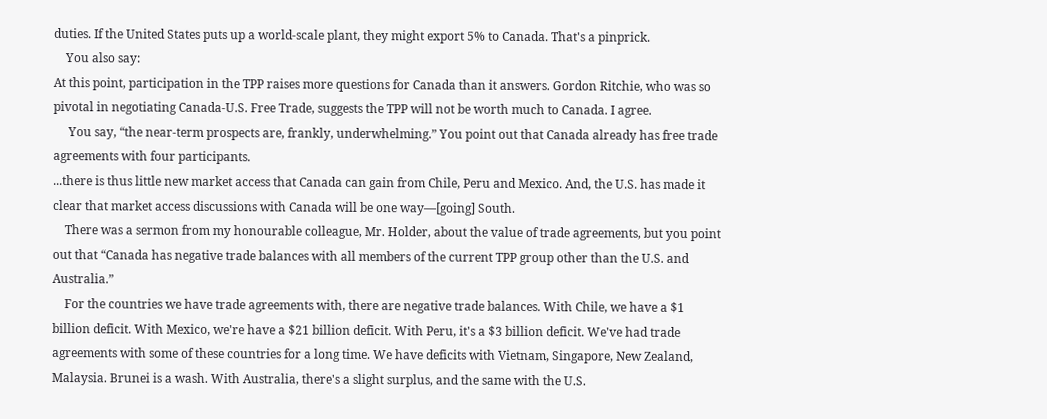duties. If the United States puts up a world-scale plant, they might export 5% to Canada. That's a pinprick.
    You also say:
At this point, participation in the TPP raises more questions for Canada than it answers. Gordon Ritchie, who was so pivotal in negotiating Canada-U.S. Free Trade, suggests the TPP will not be worth much to Canada. I agree.
     You say, “the near-term prospects are, frankly, underwhelming.” You point out that Canada already has free trade agreements with four participants.
...there is thus little new market access that Canada can gain from Chile, Peru and Mexico. And, the U.S. has made it clear that market access discussions with Canada will be one way—[going] South.
    There was a sermon from my honourable colleague, Mr. Holder, about the value of trade agreements, but you point out that “Canada has negative trade balances with all members of the current TPP group other than the U.S. and Australia.”
    For the countries we have trade agreements with, there are negative trade balances. With Chile, we have a $1 billion deficit. With Mexico, we're have a $21 billion deficit. With Peru, it's a $3 billion deficit. We've had trade agreements with some of these countries for a long time. We have deficits with Vietnam, Singapore, New Zealand, Malaysia. Brunei is a wash. With Australia, there's a slight surplus, and the same with the U.S.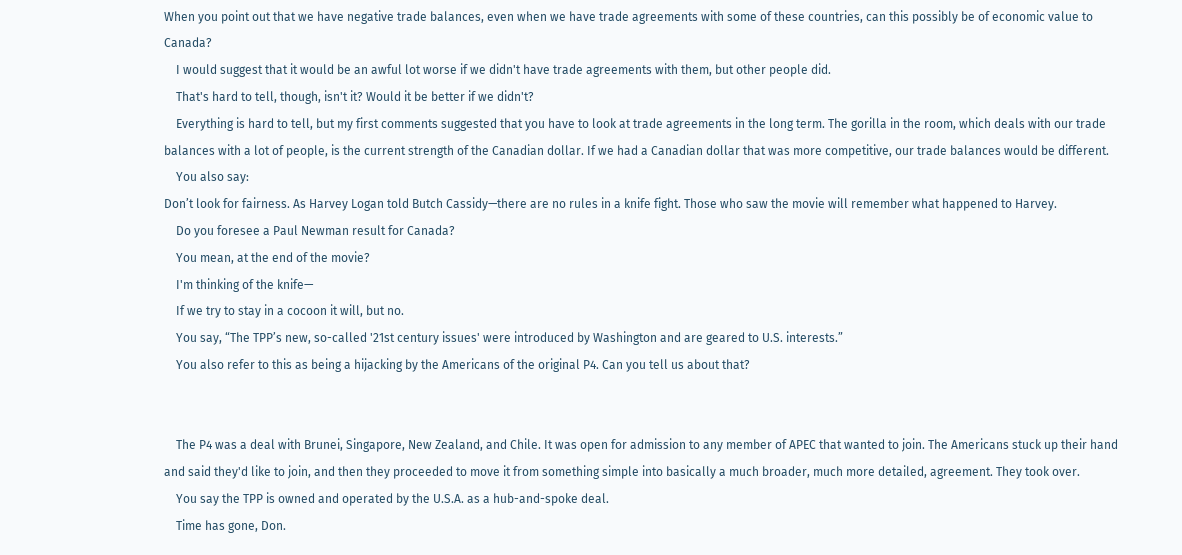When you point out that we have negative trade balances, even when we have trade agreements with some of these countries, can this possibly be of economic value to Canada?
    I would suggest that it would be an awful lot worse if we didn't have trade agreements with them, but other people did.
    That's hard to tell, though, isn't it? Would it be better if we didn't?
    Everything is hard to tell, but my first comments suggested that you have to look at trade agreements in the long term. The gorilla in the room, which deals with our trade balances with a lot of people, is the current strength of the Canadian dollar. If we had a Canadian dollar that was more competitive, our trade balances would be different.
    You also say:
Don’t look for fairness. As Harvey Logan told Butch Cassidy—there are no rules in a knife fight. Those who saw the movie will remember what happened to Harvey.
    Do you foresee a Paul Newman result for Canada?
    You mean, at the end of the movie?
    I'm thinking of the knife—
    If we try to stay in a cocoon it will, but no.
    You say, “The TPP’s new, so-called '21st century issues' were introduced by Washington and are geared to U.S. interests.”
    You also refer to this as being a hijacking by the Americans of the original P4. Can you tell us about that?


    The P4 was a deal with Brunei, Singapore, New Zealand, and Chile. It was open for admission to any member of APEC that wanted to join. The Americans stuck up their hand and said they'd like to join, and then they proceeded to move it from something simple into basically a much broader, much more detailed, agreement. They took over.
    You say the TPP is owned and operated by the U.S.A. as a hub-and-spoke deal.
    Time has gone, Don.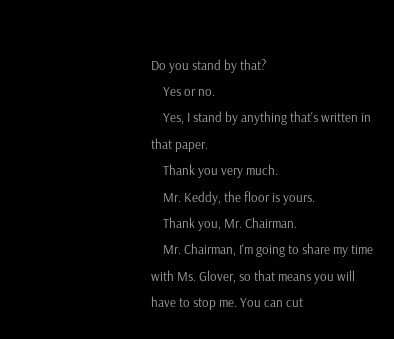Do you stand by that?
    Yes or no.
    Yes, I stand by anything that's written in that paper.
    Thank you very much.
    Mr. Keddy, the floor is yours.
    Thank you, Mr. Chairman.
    Mr. Chairman, I'm going to share my time with Ms. Glover, so that means you will have to stop me. You can cut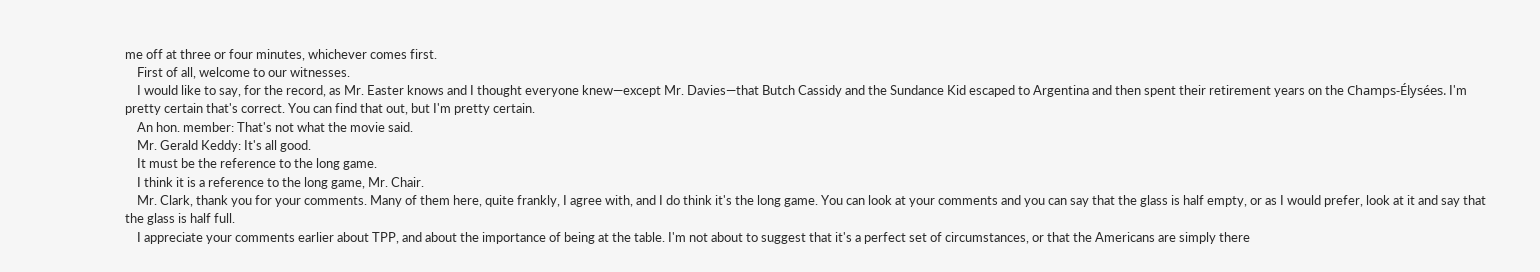me off at three or four minutes, whichever comes first.
    First of all, welcome to our witnesses.
    I would like to say, for the record, as Mr. Easter knows and I thought everyone knew—except Mr. Davies—that Butch Cassidy and the Sundance Kid escaped to Argentina and then spent their retirement years on the Champs-Élysées. I'm pretty certain that's correct. You can find that out, but I'm pretty certain.
    An hon. member: That's not what the movie said.
    Mr. Gerald Keddy: It's all good.
    It must be the reference to the long game.
    I think it is a reference to the long game, Mr. Chair.
    Mr. Clark, thank you for your comments. Many of them here, quite frankly, I agree with, and I do think it's the long game. You can look at your comments and you can say that the glass is half empty, or as I would prefer, look at it and say that the glass is half full.
    I appreciate your comments earlier about TPP, and about the importance of being at the table. I'm not about to suggest that it's a perfect set of circumstances, or that the Americans are simply there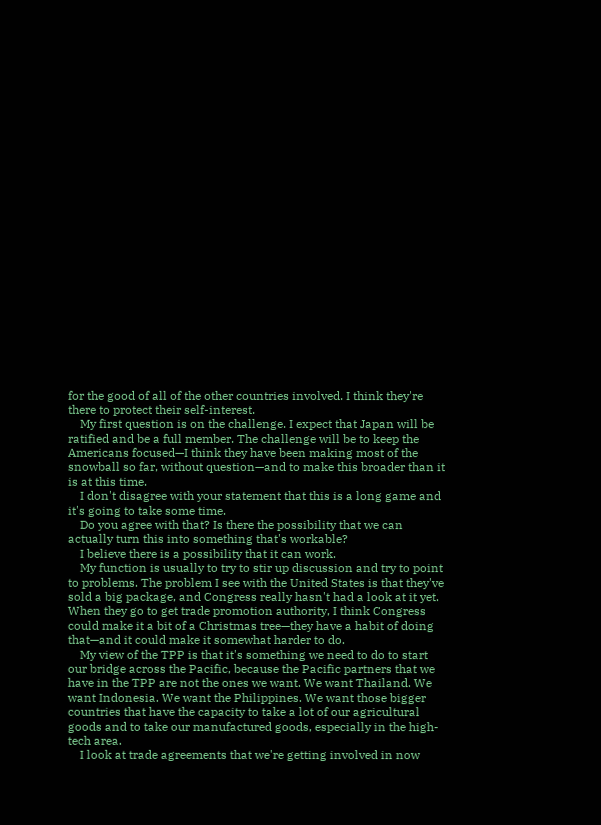for the good of all of the other countries involved. I think they're there to protect their self-interest.
    My first question is on the challenge. I expect that Japan will be ratified and be a full member. The challenge will be to keep the Americans focused—I think they have been making most of the snowball so far, without question—and to make this broader than it is at this time.
    I don't disagree with your statement that this is a long game and it's going to take some time.
    Do you agree with that? Is there the possibility that we can actually turn this into something that's workable?
    I believe there is a possibility that it can work.
    My function is usually to try to stir up discussion and try to point to problems. The problem I see with the United States is that they've sold a big package, and Congress really hasn't had a look at it yet. When they go to get trade promotion authority, I think Congress could make it a bit of a Christmas tree—they have a habit of doing that—and it could make it somewhat harder to do.
    My view of the TPP is that it's something we need to do to start our bridge across the Pacific, because the Pacific partners that we have in the TPP are not the ones we want. We want Thailand. We want Indonesia. We want the Philippines. We want those bigger countries that have the capacity to take a lot of our agricultural goods and to take our manufactured goods, especially in the high-tech area.
    I look at trade agreements that we're getting involved in now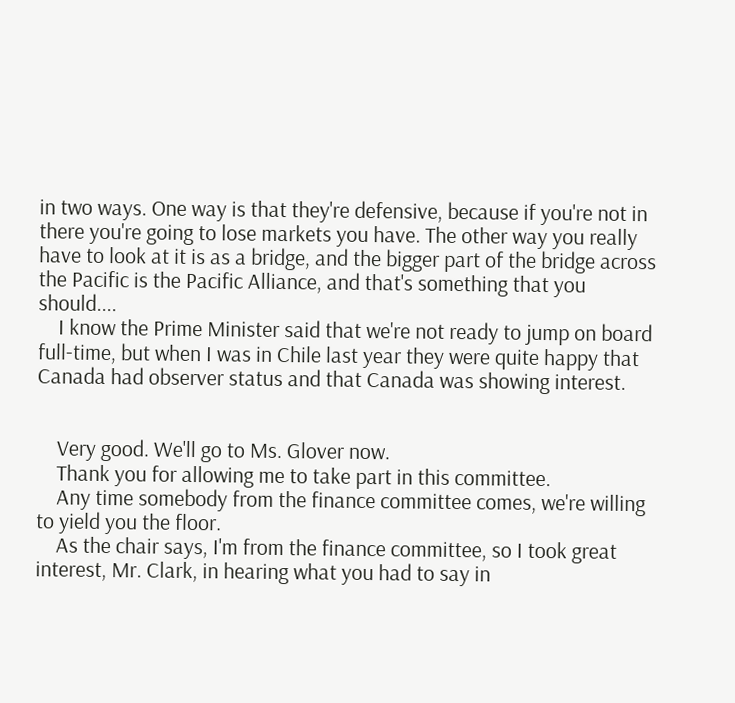in two ways. One way is that they're defensive, because if you're not in there you're going to lose markets you have. The other way you really have to look at it is as a bridge, and the bigger part of the bridge across the Pacific is the Pacific Alliance, and that's something that you should....
    I know the Prime Minister said that we're not ready to jump on board full-time, but when I was in Chile last year they were quite happy that Canada had observer status and that Canada was showing interest.


    Very good. We'll go to Ms. Glover now.
    Thank you for allowing me to take part in this committee.
    Any time somebody from the finance committee comes, we're willing to yield you the floor.
    As the chair says, I'm from the finance committee, so I took great interest, Mr. Clark, in hearing what you had to say in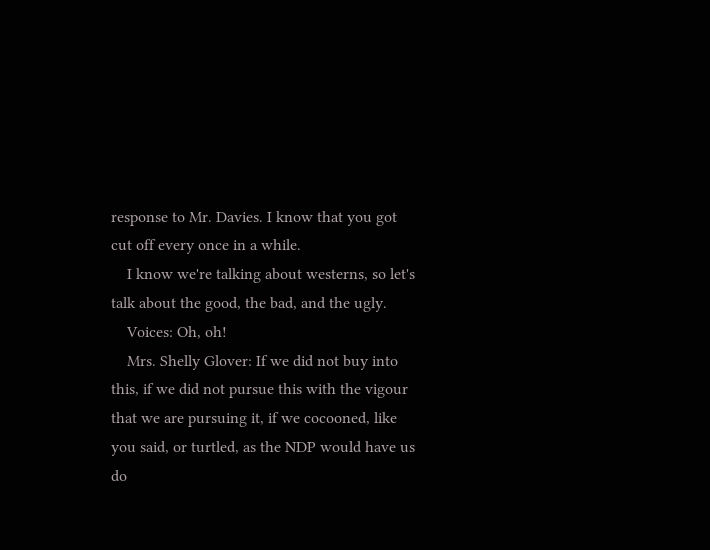response to Mr. Davies. I know that you got cut off every once in a while.
    I know we're talking about westerns, so let's talk about the good, the bad, and the ugly.
    Voices: Oh, oh!
    Mrs. Shelly Glover: If we did not buy into this, if we did not pursue this with the vigour that we are pursuing it, if we cocooned, like you said, or turtled, as the NDP would have us do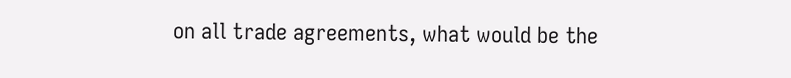on all trade agreements, what would be the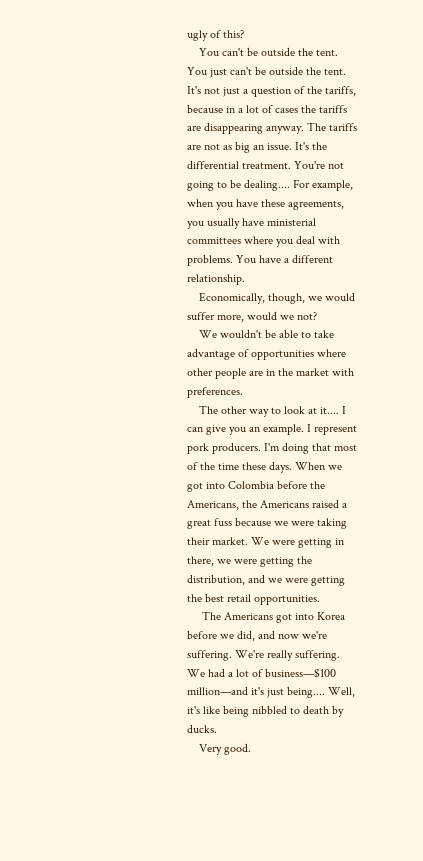ugly of this?
    You can't be outside the tent. You just can't be outside the tent. It's not just a question of the tariffs, because in a lot of cases the tariffs are disappearing anyway. The tariffs are not as big an issue. It's the differential treatment. You're not going to be dealing.... For example, when you have these agreements, you usually have ministerial committees where you deal with problems. You have a different relationship.
    Economically, though, we would suffer more, would we not?
    We wouldn't be able to take advantage of opportunities where other people are in the market with preferences.
    The other way to look at it.... I can give you an example. I represent pork producers. I'm doing that most of the time these days. When we got into Colombia before the Americans, the Americans raised a great fuss because we were taking their market. We were getting in there, we were getting the distribution, and we were getting the best retail opportunities.
     The Americans got into Korea before we did, and now we're suffering. We're really suffering. We had a lot of business—$100 million—and it's just being.... Well, it's like being nibbled to death by ducks.
    Very good.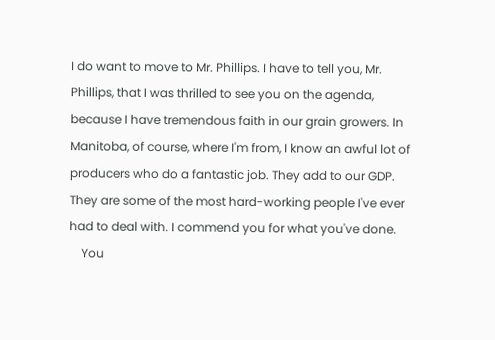I do want to move to Mr. Phillips. I have to tell you, Mr. Phillips, that I was thrilled to see you on the agenda, because I have tremendous faith in our grain growers. In Manitoba, of course, where I'm from, I know an awful lot of producers who do a fantastic job. They add to our GDP. They are some of the most hard-working people I've ever had to deal with. I commend you for what you've done.
    You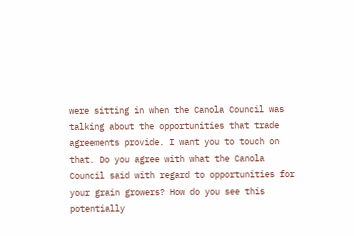were sitting in when the Canola Council was talking about the opportunities that trade agreements provide. I want you to touch on that. Do you agree with what the Canola Council said with regard to opportunities for your grain growers? How do you see this potentially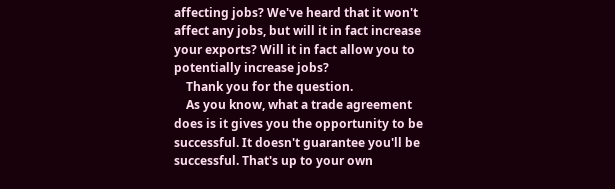affecting jobs? We've heard that it won't affect any jobs, but will it in fact increase your exports? Will it in fact allow you to potentially increase jobs?
    Thank you for the question.
    As you know, what a trade agreement does is it gives you the opportunity to be successful. It doesn't guarantee you'll be successful. That's up to your own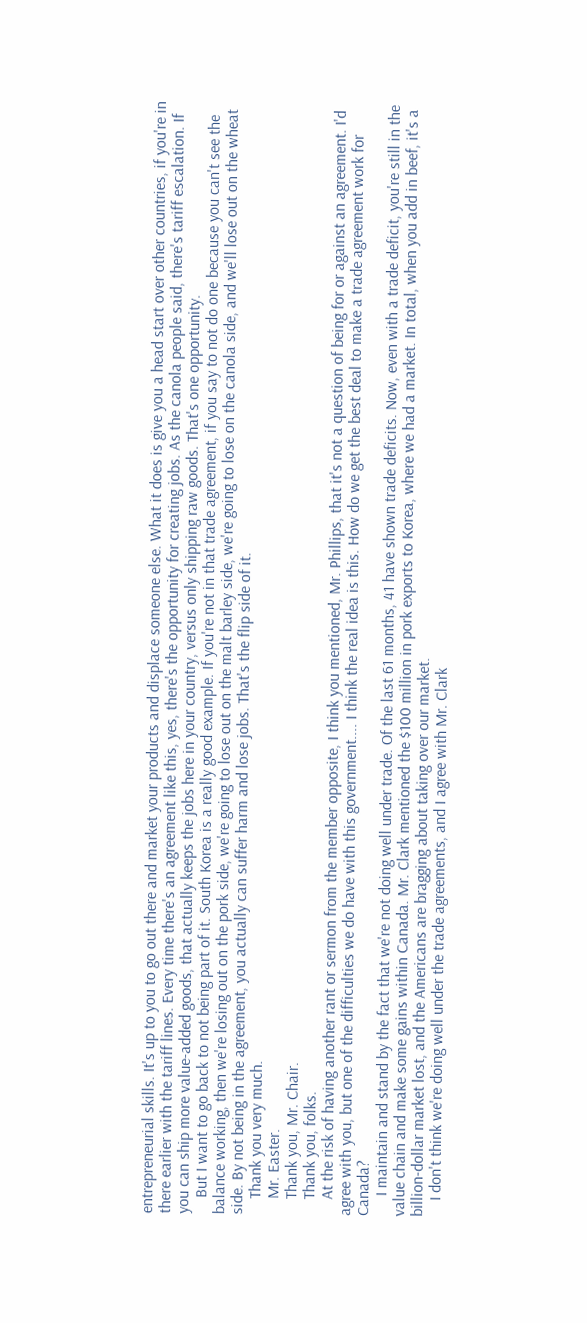entrepreneurial skills. It's up to you to go out there and market your products and displace someone else. What it does is give you a head start over other countries, if you're in there earlier with the tariff lines. Every time there's an agreement like this, yes, there's the opportunity for creating jobs. As the canola people said, there's tariff escalation. If you can ship more value-added goods, that actually keeps the jobs here in your country, versus only shipping raw goods. That's one opportunity.
    But I want to go back to not being part of it. South Korea is a really good example. If you're not in that trade agreement, if you say to not do one because you can't see the balance working, then we're losing out on the pork side, we're going to lose out on the malt barley side, we're going to lose on the canola side, and we'll lose out on the wheat side. By not being in the agreement, you actually can suffer harm and lose jobs. That's the flip side of it.
    Thank you very much.
    Mr. Easter.
    Thank you, Mr. Chair.
    Thank you, folks.
    At the risk of having another rant or sermon from the member opposite, I think you mentioned, Mr. Phillips, that it's not a question of being for or against an agreement. I'd agree with you, but one of the difficulties we do have with this government.... I think the real idea is this. How do we get the best deal to make a trade agreement work for Canada?
     I maintain and stand by the fact that we're not doing well under trade. Of the last 61 months, 41 have shown trade deficits. Now, even with a trade deficit, you're still in the value chain and make some gains within Canada. Mr. Clark mentioned the $100 million in pork exports to Korea, where we had a market. In total, when you add in beef, it's a billion-dollar market lost, and the Americans are bragging about taking over our market.
    I don't think we're doing well under the trade agreements, and I agree with Mr. Clark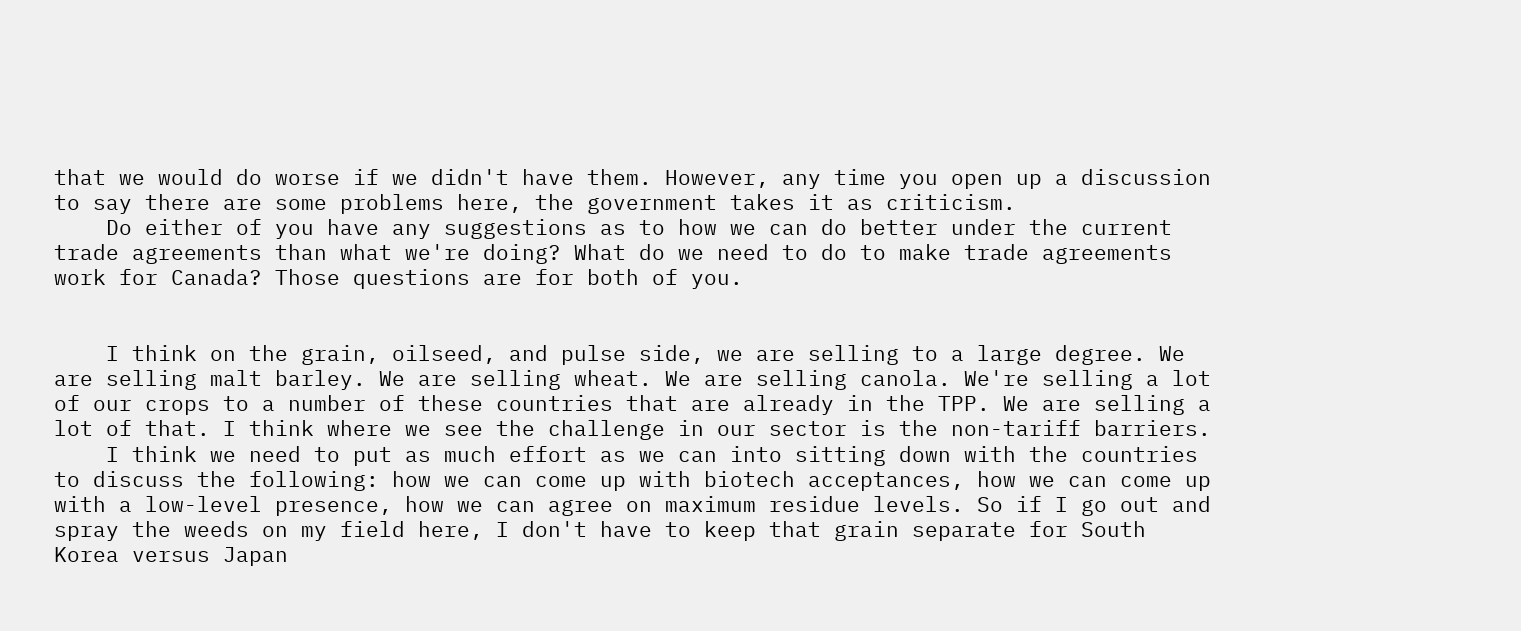that we would do worse if we didn't have them. However, any time you open up a discussion to say there are some problems here, the government takes it as criticism.
    Do either of you have any suggestions as to how we can do better under the current trade agreements than what we're doing? What do we need to do to make trade agreements work for Canada? Those questions are for both of you.


    I think on the grain, oilseed, and pulse side, we are selling to a large degree. We are selling malt barley. We are selling wheat. We are selling canola. We're selling a lot of our crops to a number of these countries that are already in the TPP. We are selling a lot of that. I think where we see the challenge in our sector is the non-tariff barriers.
    I think we need to put as much effort as we can into sitting down with the countries to discuss the following: how we can come up with biotech acceptances, how we can come up with a low-level presence, how we can agree on maximum residue levels. So if I go out and spray the weeds on my field here, I don't have to keep that grain separate for South Korea versus Japan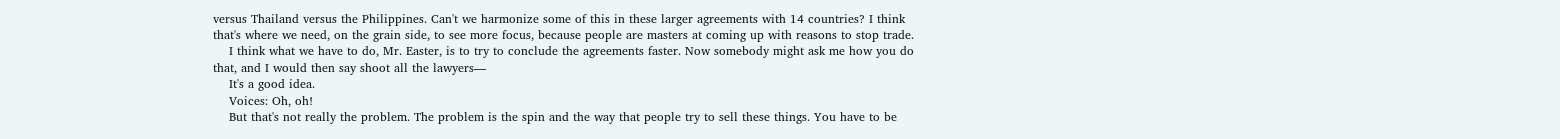versus Thailand versus the Philippines. Can't we harmonize some of this in these larger agreements with 14 countries? I think that's where we need, on the grain side, to see more focus, because people are masters at coming up with reasons to stop trade.
    I think what we have to do, Mr. Easter, is to try to conclude the agreements faster. Now somebody might ask me how you do that, and I would then say shoot all the lawyers—
    It's a good idea.
    Voices: Oh, oh!
    But that's not really the problem. The problem is the spin and the way that people try to sell these things. You have to be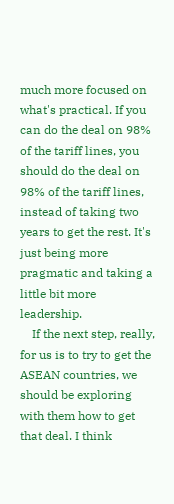much more focused on what's practical. If you can do the deal on 98% of the tariff lines, you should do the deal on 98% of the tariff lines, instead of taking two years to get the rest. It's just being more pragmatic and taking a little bit more leadership.
    If the next step, really, for us is to try to get the ASEAN countries, we should be exploring with them how to get that deal. I think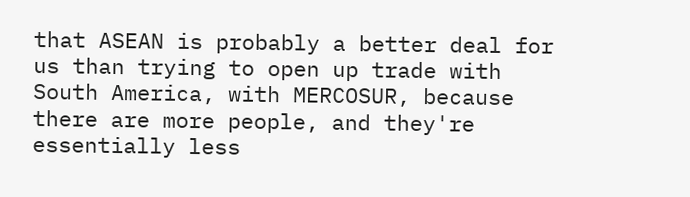that ASEAN is probably a better deal for us than trying to open up trade with South America, with MERCOSUR, because there are more people, and they're essentially less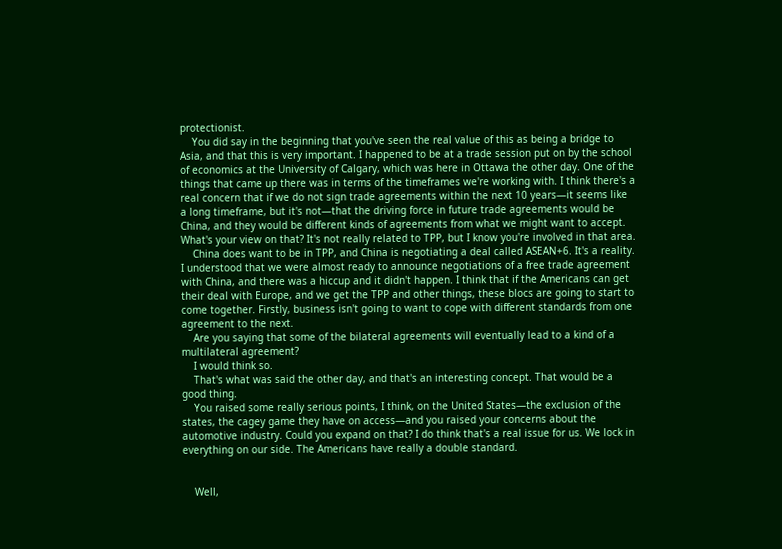protectionist.
    You did say in the beginning that you've seen the real value of this as being a bridge to Asia, and that this is very important. I happened to be at a trade session put on by the school of economics at the University of Calgary, which was here in Ottawa the other day. One of the things that came up there was in terms of the timeframes we're working with. I think there's a real concern that if we do not sign trade agreements within the next 10 years—it seems like a long timeframe, but it's not—that the driving force in future trade agreements would be China, and they would be different kinds of agreements from what we might want to accept. What's your view on that? It's not really related to TPP, but I know you're involved in that area.
    China does want to be in TPP, and China is negotiating a deal called ASEAN+6. It's a reality. I understood that we were almost ready to announce negotiations of a free trade agreement with China, and there was a hiccup and it didn't happen. I think that if the Americans can get their deal with Europe, and we get the TPP and other things, these blocs are going to start to come together. Firstly, business isn't going to want to cope with different standards from one agreement to the next.
    Are you saying that some of the bilateral agreements will eventually lead to a kind of a multilateral agreement?
    I would think so.
    That's what was said the other day, and that's an interesting concept. That would be a good thing.
    You raised some really serious points, I think, on the United States—the exclusion of the states, the cagey game they have on access—and you raised your concerns about the automotive industry. Could you expand on that? I do think that's a real issue for us. We lock in everything on our side. The Americans have really a double standard.


    Well,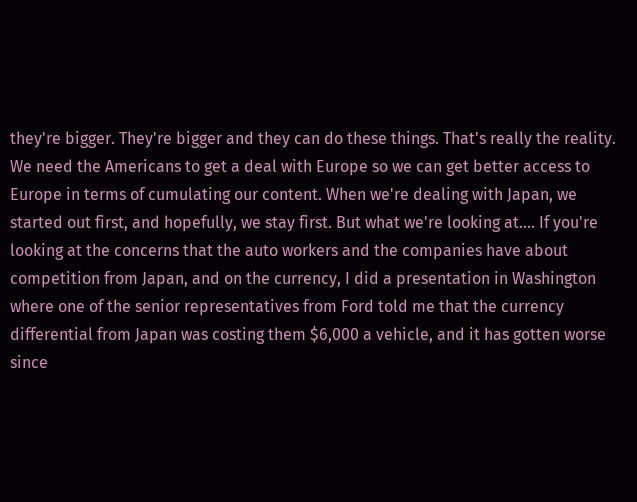they're bigger. They're bigger and they can do these things. That's really the reality. We need the Americans to get a deal with Europe so we can get better access to Europe in terms of cumulating our content. When we're dealing with Japan, we started out first, and hopefully, we stay first. But what we're looking at.... If you're looking at the concerns that the auto workers and the companies have about competition from Japan, and on the currency, I did a presentation in Washington where one of the senior representatives from Ford told me that the currency differential from Japan was costing them $6,000 a vehicle, and it has gotten worse since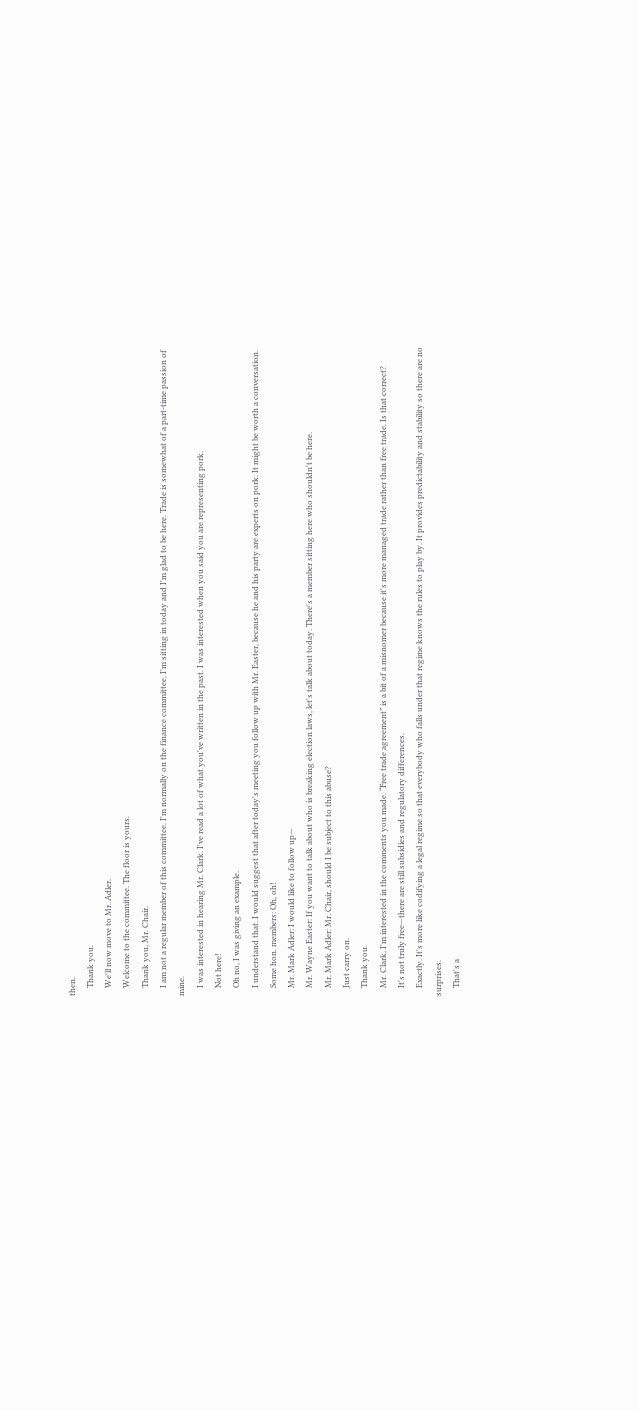then.
    Thank you.
    We'll now move to Mr. Adler.
    Welcome to the committee. The floor is yours.
    Thank you, Mr. Chair.
    I am not a regular member of this committee. I'm normally on the finance committee. I'm sitting in today and I'm glad to be here. Trade is somewhat of a part-time passion of mine.
    I was interested in hearing Mr. Clark. I've read a lot of what you've written in the past. I was interested when you said you are representing pork.
    Not here!
    Oh no, I was giving an example.
    I understand that. I would suggest that after today's meeting you follow up with Mr. Easter, because he and his party are experts on pork. It might be worth a conversation.
    Some hon. members: Oh, oh!
    Mr. Mark Adler: I would like to follow up—
    Mr. Wayne Easter: If you want to talk about who is breaking election laws, let's talk about today. There's a member sitting here who shouldn't be here.
    Mr. Mark Adler: Mr. Chair, should I be subject to this abuse?
    Just carry on.
    Thank you.
    Mr. Clark, I'm interested in the comments you made. “Free trade agreement” is a bit of a misnomer because it's more managed trade rather than free trade. Is that correct?
    It's not truly free—there are still subsidies and regulatory differences.
    Exactly. It's more like codifying a legal regime so that everybody who falls under that regime knows the rules to play by. It provides predictability and stability so there are no surprises.
    That's a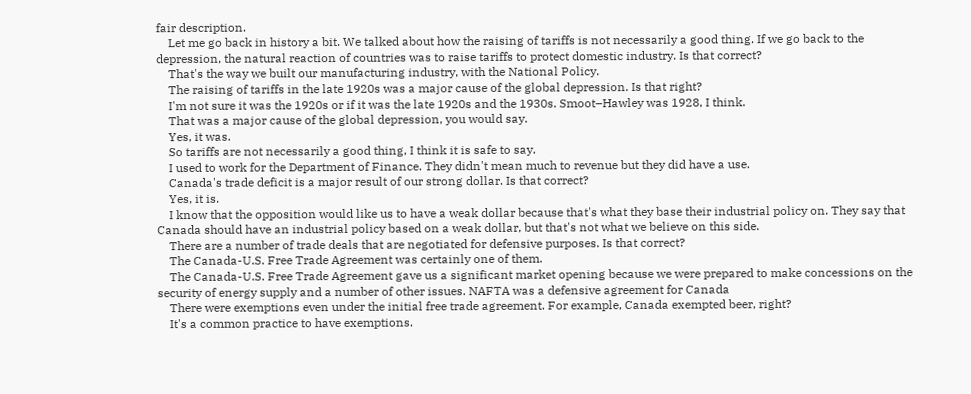fair description.
    Let me go back in history a bit. We talked about how the raising of tariffs is not necessarily a good thing. If we go back to the depression, the natural reaction of countries was to raise tariffs to protect domestic industry. Is that correct?
    That's the way we built our manufacturing industry, with the National Policy.
    The raising of tariffs in the late 1920s was a major cause of the global depression. Is that right?
    I'm not sure it was the 1920s or if it was the late 1920s and the 1930s. Smoot–Hawley was 1928, I think.
    That was a major cause of the global depression, you would say.
    Yes, it was.
    So tariffs are not necessarily a good thing, I think it is safe to say.
    I used to work for the Department of Finance. They didn't mean much to revenue but they did have a use.
    Canada's trade deficit is a major result of our strong dollar. Is that correct?
    Yes, it is.
    I know that the opposition would like us to have a weak dollar because that's what they base their industrial policy on. They say that Canada should have an industrial policy based on a weak dollar, but that's not what we believe on this side.
    There are a number of trade deals that are negotiated for defensive purposes. Is that correct?
    The Canada-U.S. Free Trade Agreement was certainly one of them.
    The Canada-U.S. Free Trade Agreement gave us a significant market opening because we were prepared to make concessions on the security of energy supply and a number of other issues. NAFTA was a defensive agreement for Canada
    There were exemptions even under the initial free trade agreement. For example, Canada exempted beer, right?
    It's a common practice to have exemptions.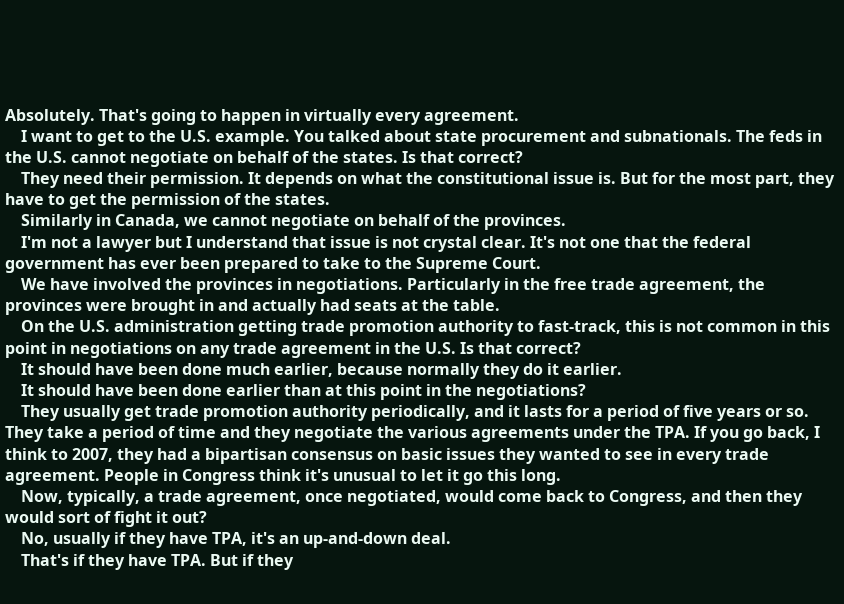Absolutely. That's going to happen in virtually every agreement.
    I want to get to the U.S. example. You talked about state procurement and subnationals. The feds in the U.S. cannot negotiate on behalf of the states. Is that correct?
    They need their permission. It depends on what the constitutional issue is. But for the most part, they have to get the permission of the states.
    Similarly in Canada, we cannot negotiate on behalf of the provinces.
    I'm not a lawyer but I understand that issue is not crystal clear. It's not one that the federal government has ever been prepared to take to the Supreme Court.
    We have involved the provinces in negotiations. Particularly in the free trade agreement, the provinces were brought in and actually had seats at the table.
    On the U.S. administration getting trade promotion authority to fast-track, this is not common in this point in negotiations on any trade agreement in the U.S. Is that correct?
    It should have been done much earlier, because normally they do it earlier.
    It should have been done earlier than at this point in the negotiations?
    They usually get trade promotion authority periodically, and it lasts for a period of five years or so. They take a period of time and they negotiate the various agreements under the TPA. If you go back, I think to 2007, they had a bipartisan consensus on basic issues they wanted to see in every trade agreement. People in Congress think it's unusual to let it go this long.
    Now, typically, a trade agreement, once negotiated, would come back to Congress, and then they would sort of fight it out?
    No, usually if they have TPA, it's an up-and-down deal.
    That's if they have TPA. But if they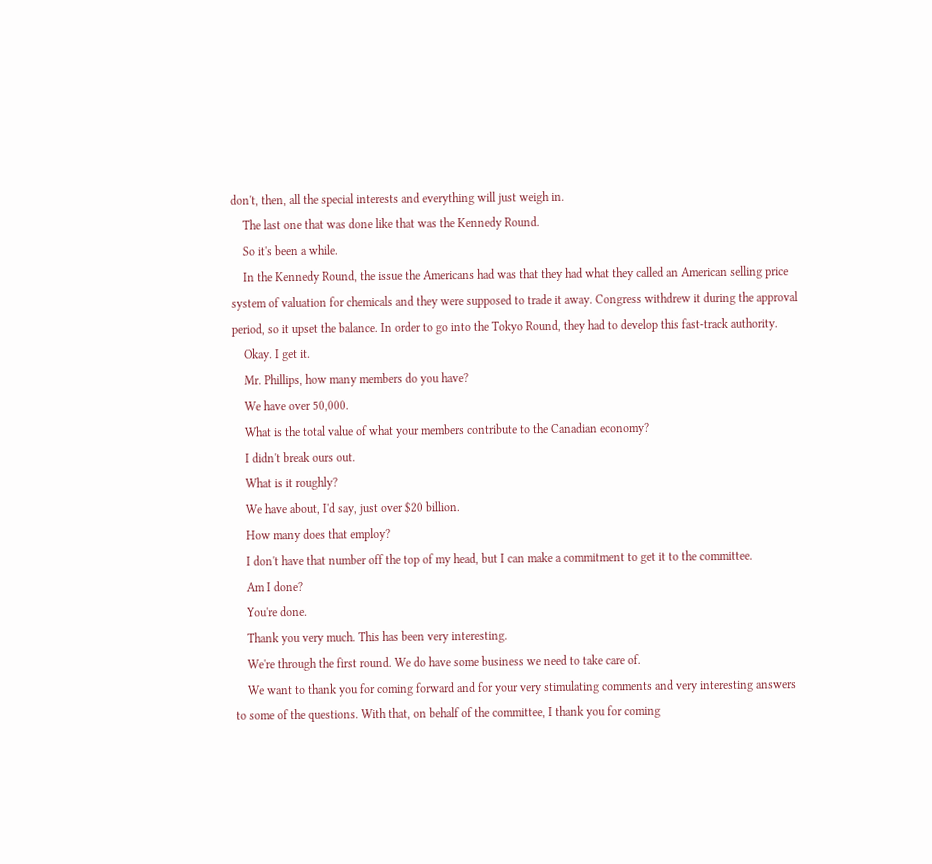don't, then, all the special interests and everything will just weigh in.
    The last one that was done like that was the Kennedy Round.
    So it's been a while.
    In the Kennedy Round, the issue the Americans had was that they had what they called an American selling price system of valuation for chemicals and they were supposed to trade it away. Congress withdrew it during the approval period, so it upset the balance. In order to go into the Tokyo Round, they had to develop this fast-track authority.
    Okay. I get it.
    Mr. Phillips, how many members do you have?
    We have over 50,000.
    What is the total value of what your members contribute to the Canadian economy?
    I didn't break ours out.
    What is it roughly?
    We have about, I'd say, just over $20 billion.
    How many does that employ?
    I don't have that number off the top of my head, but I can make a commitment to get it to the committee.
    Am I done?
    You're done.
    Thank you very much. This has been very interesting.
    We're through the first round. We do have some business we need to take care of.
    We want to thank you for coming forward and for your very stimulating comments and very interesting answers to some of the questions. With that, on behalf of the committee, I thank you for coming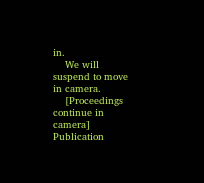in.
    We will suspend to move in camera.
    [Proceedings continue in camera]
Publication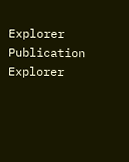Explorer
Publication Explorer